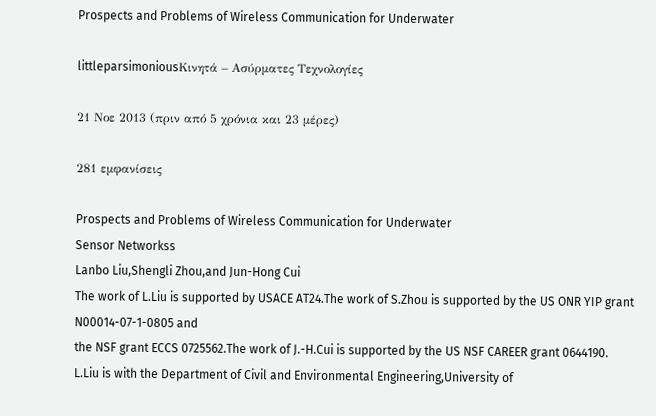Prospects and Problems of Wireless Communication for Underwater

littleparsimoniousΚινητά – Ασύρματες Τεχνολογίες

21 Νοε 2013 (πριν από 5 χρόνια και 23 μέρες)

281 εμφανίσεις

Prospects and Problems of Wireless Communication for Underwater
Sensor Networkss
Lanbo Liu,Shengli Zhou,and Jun-Hong Cui
The work of L.Liu is supported by USACE AT24.The work of S.Zhou is supported by the US ONR YIP grant N00014-07-1-0805 and
the NSF grant ECCS 0725562.The work of J.-H.Cui is supported by the US NSF CAREER grant 0644190.
L.Liu is with the Department of Civil and Environmental Engineering,University of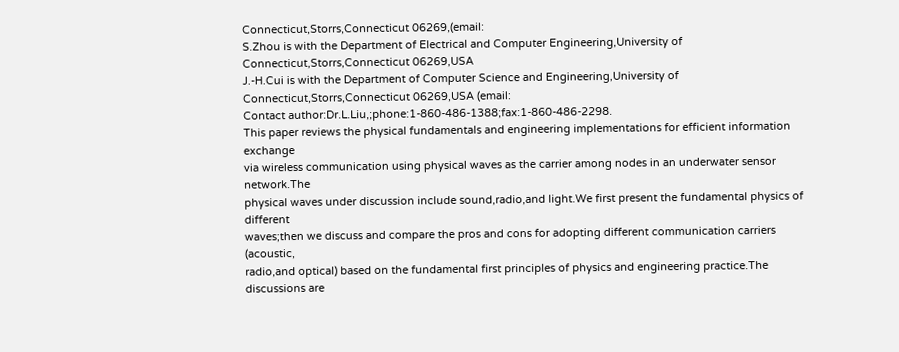Connecticut,Storrs,Connecticut 06269,(email:
S.Zhou is with the Department of Electrical and Computer Engineering,University of Connecticut,Storrs,Connecticut 06269,USA
J.-H.Cui is with the Department of Computer Science and Engineering,University of Connecticut,Storrs,Connecticut 06269,USA (email:
Contact author:Dr.L.Liu,;phone:1-860-486-1388;fax:1-860-486-2298.
This paper reviews the physical fundamentals and engineering implementations for efficient information exchange
via wireless communication using physical waves as the carrier among nodes in an underwater sensor network.The
physical waves under discussion include sound,radio,and light.We first present the fundamental physics of different
waves;then we discuss and compare the pros and cons for adopting different communication carriers (acoustic,
radio,and optical) based on the fundamental first principles of physics and engineering practice.The discussions are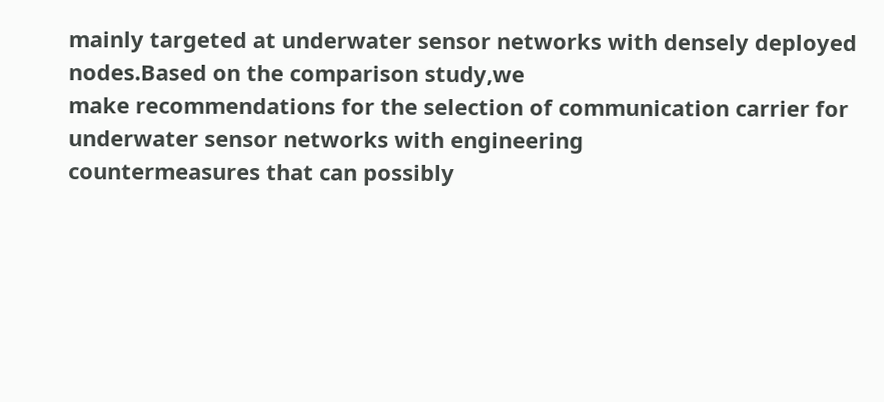mainly targeted at underwater sensor networks with densely deployed nodes.Based on the comparison study,we
make recommendations for the selection of communication carrier for underwater sensor networks with engineering
countermeasures that can possibly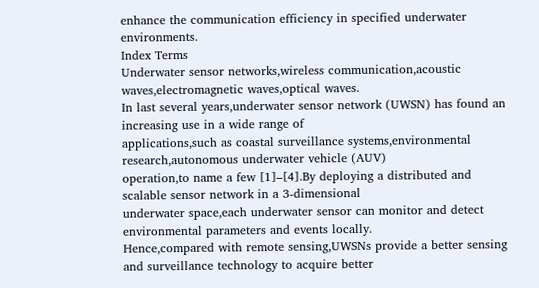enhance the communication efficiency in specified underwater environments.
Index Terms
Underwater sensor networks,wireless communication,acoustic waves,electromagnetic waves,optical waves.
In last several years,underwater sensor network (UWSN) has found an increasing use in a wide range of
applications,such as coastal surveillance systems,environmental research,autonomous underwater vehicle (AUV)
operation,to name a few [1]–[4].By deploying a distributed and scalable sensor network in a 3-dimensional
underwater space,each underwater sensor can monitor and detect environmental parameters and events locally.
Hence,compared with remote sensing,UWSNs provide a better sensing and surveillance technology to acquire better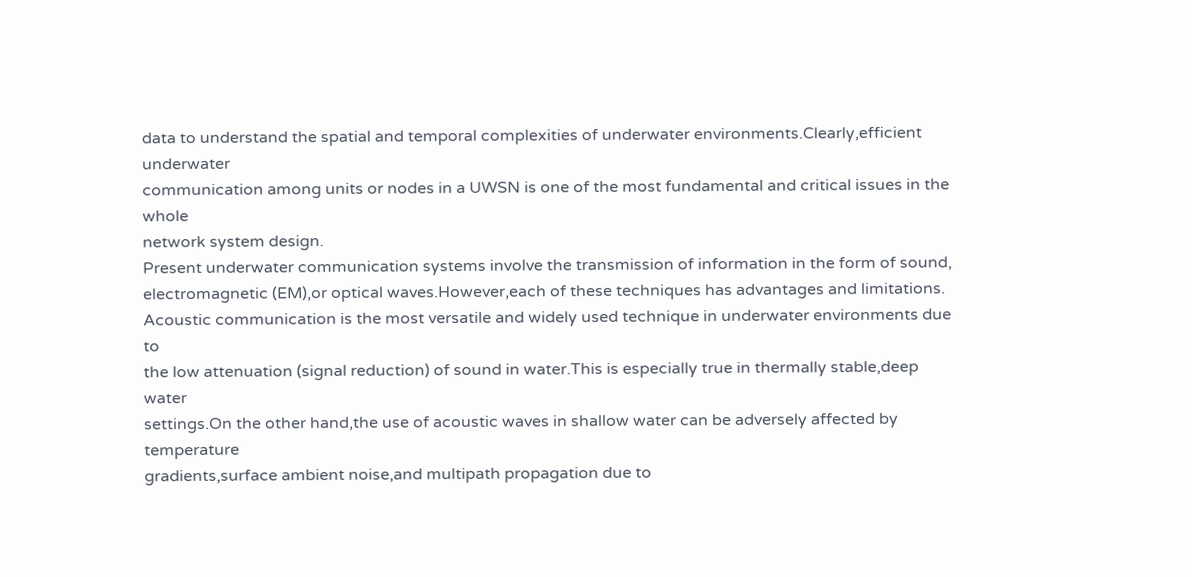data to understand the spatial and temporal complexities of underwater environments.Clearly,efficient underwater
communication among units or nodes in a UWSN is one of the most fundamental and critical issues in the whole
network system design.
Present underwater communication systems involve the transmission of information in the form of sound,
electromagnetic (EM),or optical waves.However,each of these techniques has advantages and limitations.
Acoustic communication is the most versatile and widely used technique in underwater environments due to
the low attenuation (signal reduction) of sound in water.This is especially true in thermally stable,deep water
settings.On the other hand,the use of acoustic waves in shallow water can be adversely affected by temperature
gradients,surface ambient noise,and multipath propagation due to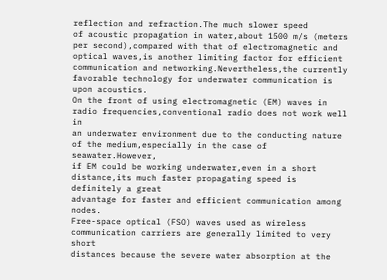reflection and refraction.The much slower speed
of acoustic propagation in water,about 1500 m/s (meters per second),compared with that of electromagnetic and
optical waves,is another limiting factor for efficient communication and networking.Nevertheless,the currently
favorable technology for underwater communication is upon acoustics.
On the front of using electromagnetic (EM) waves in radio frequencies,conventional radio does not work well in
an underwater environment due to the conducting nature of the medium,especially in the case of seawater.However,
if EM could be working underwater,even in a short distance,its much faster propagating speed is definitely a great
advantage for faster and efficient communication among nodes.
Free-space optical (FSO) waves used as wireless communication carriers are generally limited to very short
distances because the severe water absorption at the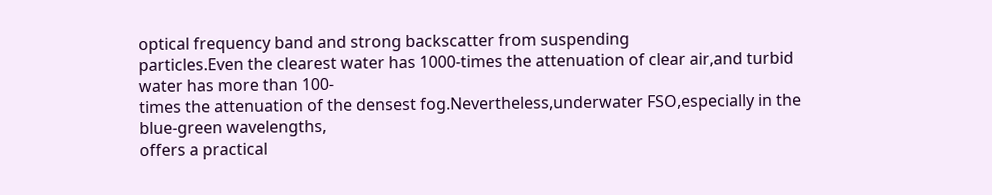optical frequency band and strong backscatter from suspending
particles.Even the clearest water has 1000-times the attenuation of clear air,and turbid water has more than 100-
times the attenuation of the densest fog.Nevertheless,underwater FSO,especially in the blue-green wavelengths,
offers a practical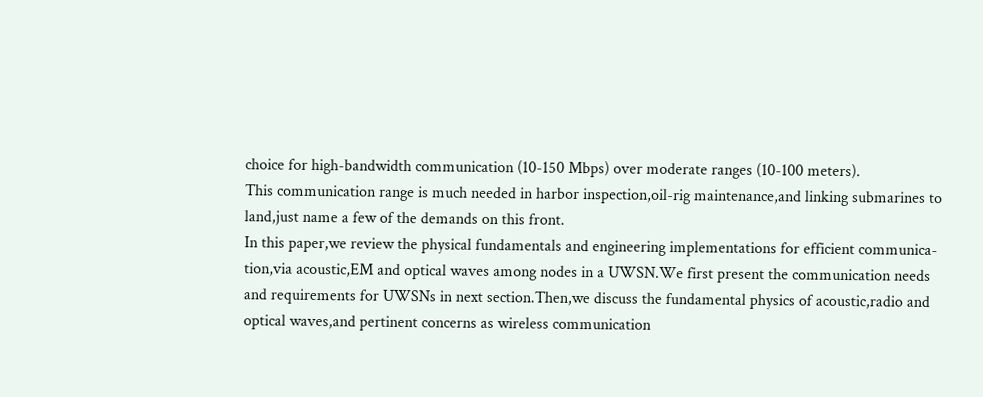choice for high-bandwidth communication (10-150 Mbps) over moderate ranges (10-100 meters).
This communication range is much needed in harbor inspection,oil-rig maintenance,and linking submarines to
land,just name a few of the demands on this front.
In this paper,we review the physical fundamentals and engineering implementations for efficient communica-
tion,via acoustic,EM and optical waves among nodes in a UWSN.We first present the communication needs
and requirements for UWSNs in next section.Then,we discuss the fundamental physics of acoustic,radio and
optical waves,and pertinent concerns as wireless communication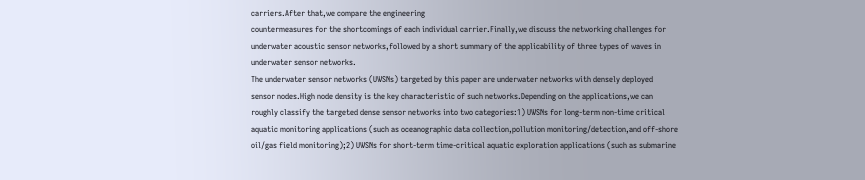carriers.After that,we compare the engineering
countermeasures for the shortcomings of each individual carrier.Finally,we discuss the networking challenges for
underwater acoustic sensor networks,followed by a short summary of the applicability of three types of waves in
underwater sensor networks.
The underwater sensor networks (UWSNs) targeted by this paper are underwater networks with densely deployed
sensor nodes.High node density is the key characteristic of such networks.Depending on the applications,we can
roughly classify the targeted dense sensor networks into two categories:1) UWSNs for long-term non-time critical
aquatic monitoring applications (such as oceanographic data collection,pollution monitoring/detection,and off-shore
oil/gas field monitoring);2) UWSNs for short-term time-critical aquatic exploration applications (such as submarine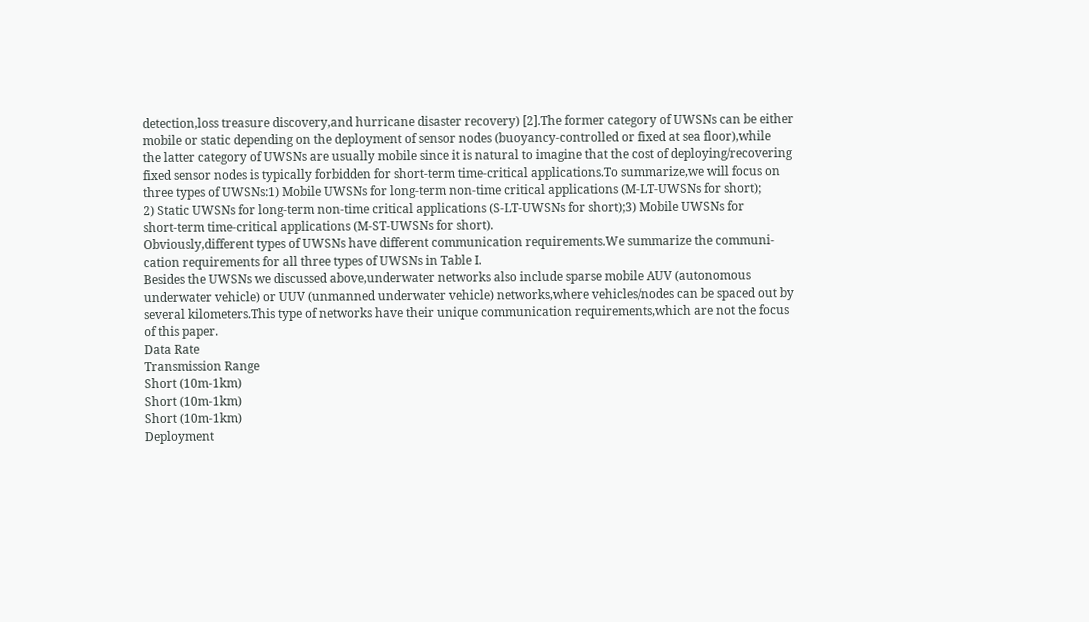detection,loss treasure discovery,and hurricane disaster recovery) [2].The former category of UWSNs can be either
mobile or static depending on the deployment of sensor nodes (buoyancy-controlled or fixed at sea floor),while
the latter category of UWSNs are usually mobile since it is natural to imagine that the cost of deploying/recovering
fixed sensor nodes is typically forbidden for short-term time-critical applications.To summarize,we will focus on
three types of UWSNs:1) Mobile UWSNs for long-term non-time critical applications (M-LT-UWSNs for short);
2) Static UWSNs for long-term non-time critical applications (S-LT-UWSNs for short);3) Mobile UWSNs for
short-term time-critical applications (M-ST-UWSNs for short).
Obviously,different types of UWSNs have different communication requirements.We summarize the communi-
cation requirements for all three types of UWSNs in Table I.
Besides the UWSNs we discussed above,underwater networks also include sparse mobile AUV (autonomous
underwater vehicle) or UUV (unmanned underwater vehicle) networks,where vehicles/nodes can be spaced out by
several kilometers.This type of networks have their unique communication requirements,which are not the focus
of this paper.
Data Rate
Transmission Range
Short (10m-1km)
Short (10m-1km)
Short (10m-1km)
Deployment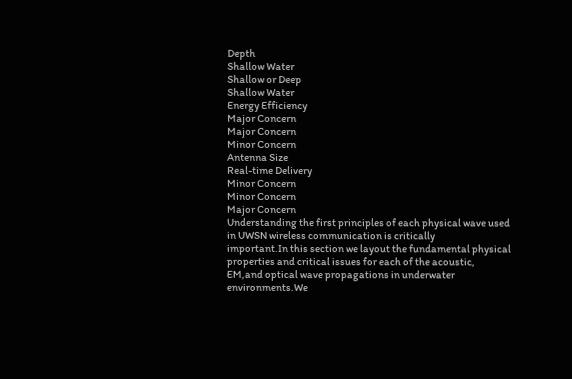Depth
Shallow Water
Shallow or Deep
Shallow Water
Energy Efficiency
Major Concern
Major Concern
Minor Concern
Antenna Size
Real-time Delivery
Minor Concern
Minor Concern
Major Concern
Understanding the first principles of each physical wave used in UWSN wireless communication is critically
important.In this section we layout the fundamental physical properties and critical issues for each of the acoustic,
EM,and optical wave propagations in underwater environments.We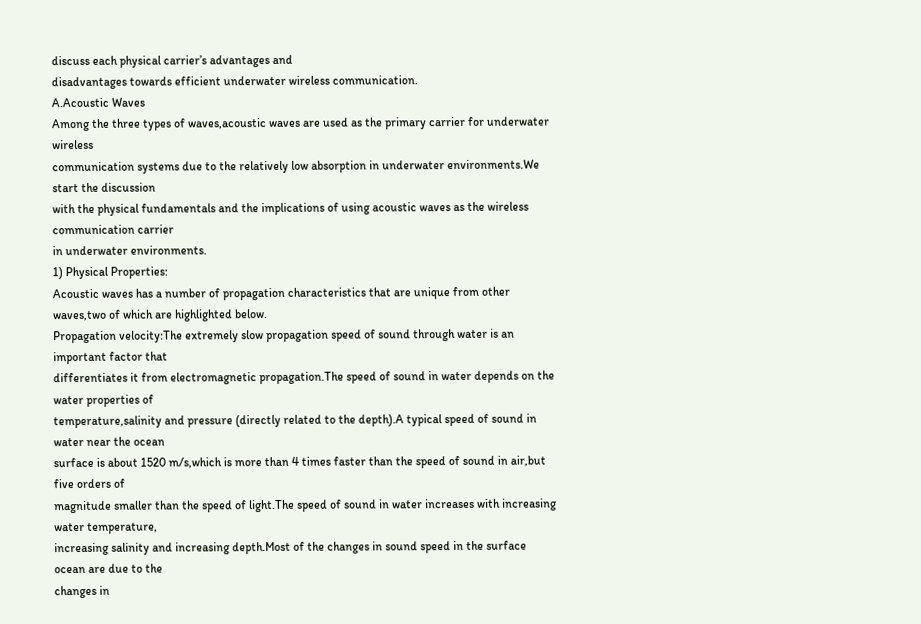discuss each physical carrier’s advantages and
disadvantages towards efficient underwater wireless communication.
A.Acoustic Waves
Among the three types of waves,acoustic waves are used as the primary carrier for underwater wireless
communication systems due to the relatively low absorption in underwater environments.We start the discussion
with the physical fundamentals and the implications of using acoustic waves as the wireless communication carrier
in underwater environments.
1) Physical Properties:
Acoustic waves has a number of propagation characteristics that are unique from other
waves,two of which are highlighted below.
Propagation velocity:The extremely slow propagation speed of sound through water is an important factor that
differentiates it from electromagnetic propagation.The speed of sound in water depends on the water properties of
temperature,salinity and pressure (directly related to the depth).A typical speed of sound in water near the ocean
surface is about 1520 m/s,which is more than 4 times faster than the speed of sound in air,but five orders of
magnitude smaller than the speed of light.The speed of sound in water increases with increasing water temperature,
increasing salinity and increasing depth.Most of the changes in sound speed in the surface ocean are due to the
changes in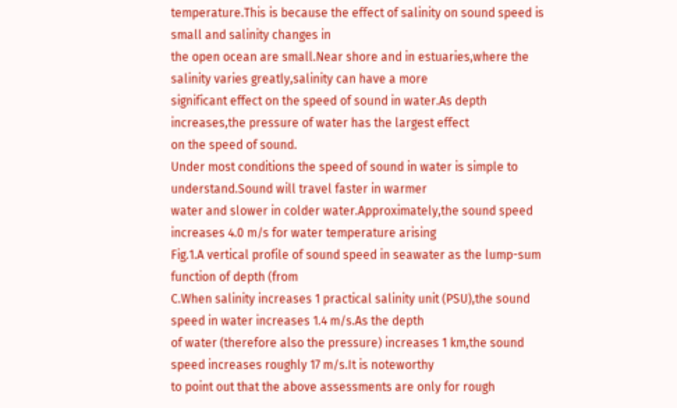temperature.This is because the effect of salinity on sound speed is small and salinity changes in
the open ocean are small.Near shore and in estuaries,where the salinity varies greatly,salinity can have a more
significant effect on the speed of sound in water.As depth increases,the pressure of water has the largest effect
on the speed of sound.
Under most conditions the speed of sound in water is simple to understand.Sound will travel faster in warmer
water and slower in colder water.Approximately,the sound speed increases 4.0 m/s for water temperature arising
Fig.1.A vertical profile of sound speed in seawater as the lump-sum function of depth (from
C.When salinity increases 1 practical salinity unit (PSU),the sound speed in water increases 1.4 m/s.As the depth
of water (therefore also the pressure) increases 1 km,the sound speed increases roughly 17 m/s.It is noteworthy
to point out that the above assessments are only for rough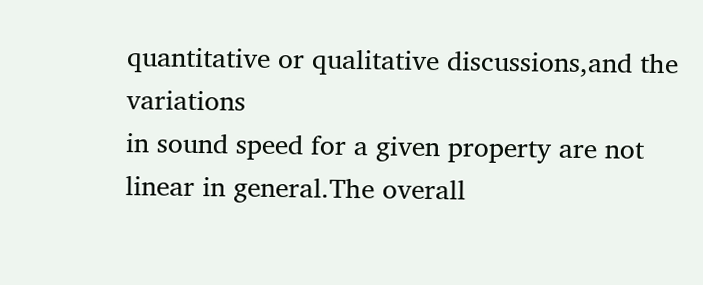quantitative or qualitative discussions,and the variations
in sound speed for a given property are not linear in general.The overall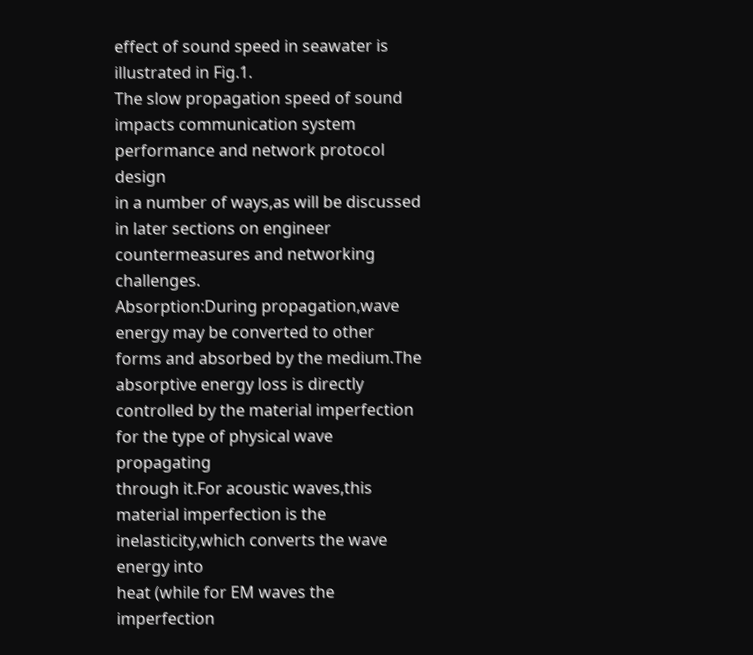effect of sound speed in seawater is
illustrated in Fig.1.
The slow propagation speed of sound impacts communication system performance and network protocol design
in a number of ways,as will be discussed in later sections on engineer countermeasures and networking challenges.
Absorption:During propagation,wave energy may be converted to other forms and absorbed by the medium.The
absorptive energy loss is directly controlled by the material imperfection for the type of physical wave propagating
through it.For acoustic waves,this material imperfection is the inelasticity,which converts the wave energy into
heat (while for EM waves the imperfection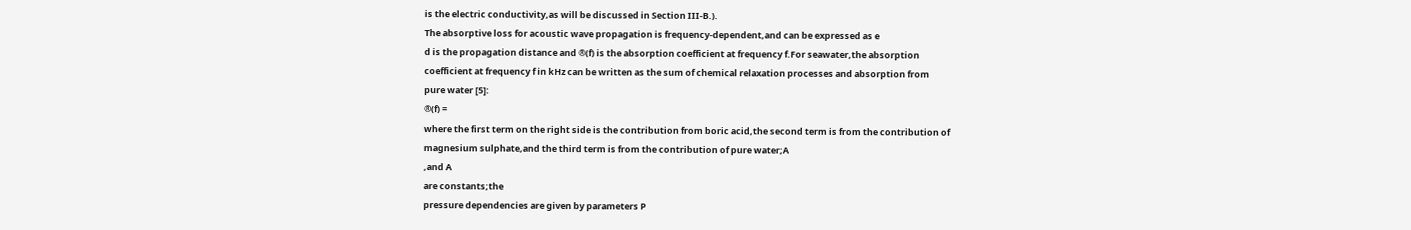is the electric conductivity,as will be discussed in Section III-B.).
The absorptive loss for acoustic wave propagation is frequency-dependent,and can be expressed as e
d is the propagation distance and ®(f) is the absorption coefficient at frequency f.For seawater,the absorption
coefficient at frequency f in kHz can be written as the sum of chemical relaxation processes and absorption from
pure water [5]:
®(f) =
where the first term on the right side is the contribution from boric acid,the second term is from the contribution of
magnesium sulphate,and the third term is from the contribution of pure water;A
,and A
are constants;the
pressure dependencies are given by parameters P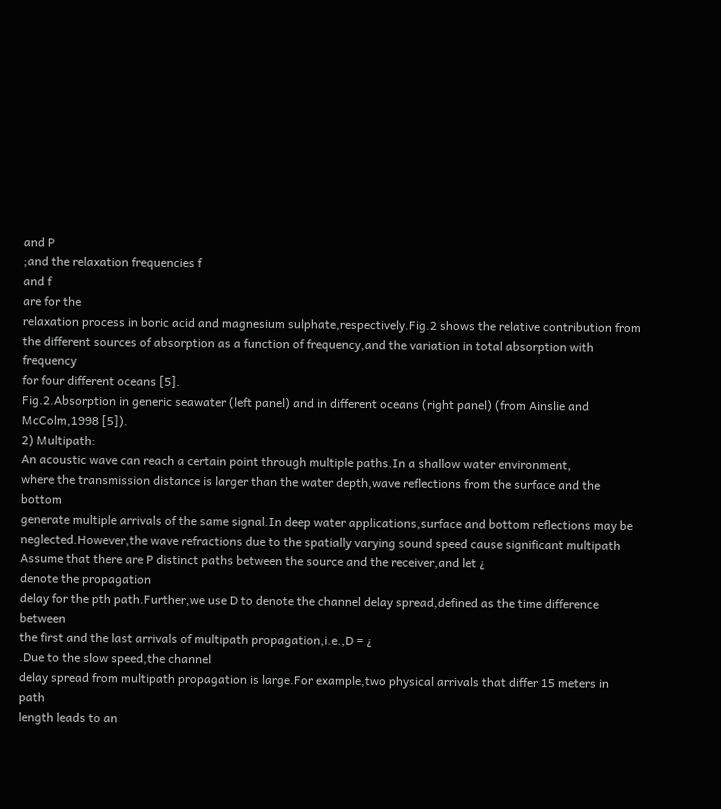and P
;and the relaxation frequencies f
and f
are for the
relaxation process in boric acid and magnesium sulphate,respectively.Fig.2 shows the relative contribution from
the different sources of absorption as a function of frequency,and the variation in total absorption with frequency
for four different oceans [5].
Fig.2.Absorption in generic seawater (left panel) and in different oceans (right panel) (from Ainslie and McColm,1998 [5]).
2) Multipath:
An acoustic wave can reach a certain point through multiple paths.In a shallow water environment,
where the transmission distance is larger than the water depth,wave reflections from the surface and the bottom
generate multiple arrivals of the same signal.In deep water applications,surface and bottom reflections may be
neglected.However,the wave refractions due to the spatially varying sound speed cause significant multipath
Assume that there are P distinct paths between the source and the receiver,and let ¿
denote the propagation
delay for the pth path.Further,we use D to denote the channel delay spread,defined as the time difference between
the first and the last arrivals of multipath propagation,i.e.,D = ¿
.Due to the slow speed,the channel
delay spread from multipath propagation is large.For example,two physical arrivals that differ 15 meters in path
length leads to an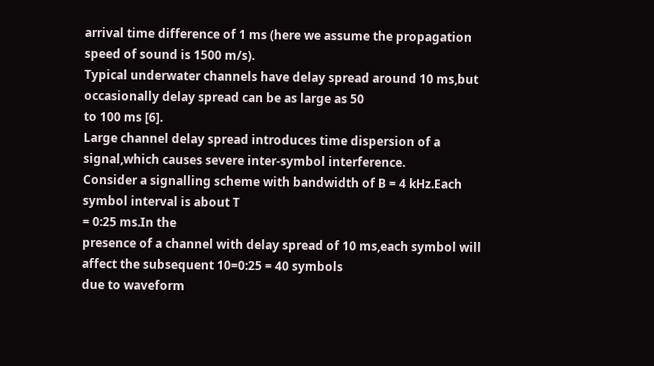arrival time difference of 1 ms (here we assume the propagation speed of sound is 1500 m/s).
Typical underwater channels have delay spread around 10 ms,but occasionally delay spread can be as large as 50
to 100 ms [6].
Large channel delay spread introduces time dispersion of a signal,which causes severe inter-symbol interference.
Consider a signalling scheme with bandwidth of B = 4 kHz.Each symbol interval is about T
= 0:25 ms.In the
presence of a channel with delay spread of 10 ms,each symbol will affect the subsequent 10=0:25 = 40 symbols
due to waveform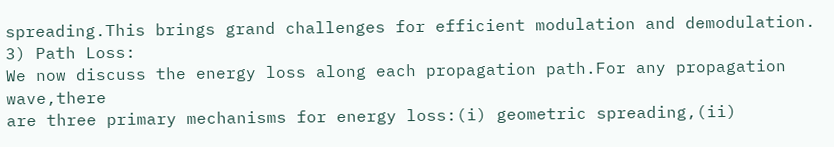spreading.This brings grand challenges for efficient modulation and demodulation.
3) Path Loss:
We now discuss the energy loss along each propagation path.For any propagation wave,there
are three primary mechanisms for energy loss:(i) geometric spreading,(ii)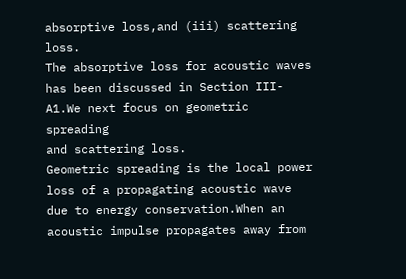absorptive loss,and (iii) scattering loss.
The absorptive loss for acoustic waves has been discussed in Section III-A1.We next focus on geometric spreading
and scattering loss.
Geometric spreading is the local power loss of a propagating acoustic wave due to energy conservation.When an
acoustic impulse propagates away from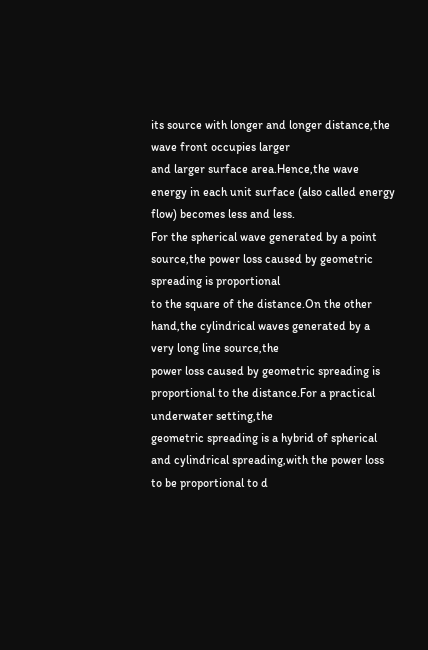its source with longer and longer distance,the wave front occupies larger
and larger surface area.Hence,the wave energy in each unit surface (also called energy flow) becomes less and less.
For the spherical wave generated by a point source,the power loss caused by geometric spreading is proportional
to the square of the distance.On the other hand,the cylindrical waves generated by a very long line source,the
power loss caused by geometric spreading is proportional to the distance.For a practical underwater setting,the
geometric spreading is a hybrid of spherical and cylindrical spreading,with the power loss to be proportional to d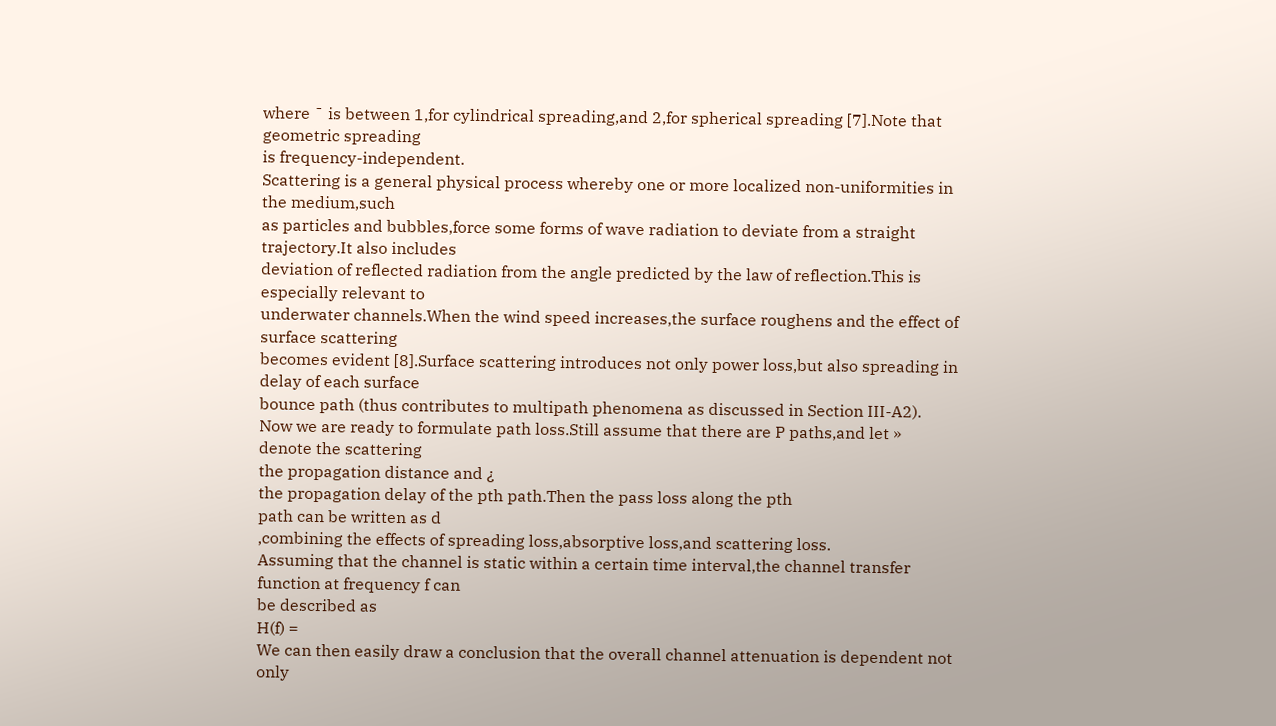where ¯ is between 1,for cylindrical spreading,and 2,for spherical spreading [7].Note that geometric spreading
is frequency-independent.
Scattering is a general physical process whereby one or more localized non-uniformities in the medium,such
as particles and bubbles,force some forms of wave radiation to deviate from a straight trajectory.It also includes
deviation of reflected radiation from the angle predicted by the law of reflection.This is especially relevant to
underwater channels.When the wind speed increases,the surface roughens and the effect of surface scattering
becomes evident [8].Surface scattering introduces not only power loss,but also spreading in delay of each surface
bounce path (thus contributes to multipath phenomena as discussed in Section III-A2).
Now we are ready to formulate path loss.Still assume that there are P paths,and let »
denote the scattering
the propagation distance and ¿
the propagation delay of the pth path.Then the pass loss along the pth
path can be written as d
,combining the effects of spreading loss,absorptive loss,and scattering loss.
Assuming that the channel is static within a certain time interval,the channel transfer function at frequency f can
be described as
H(f) =
We can then easily draw a conclusion that the overall channel attenuation is dependent not only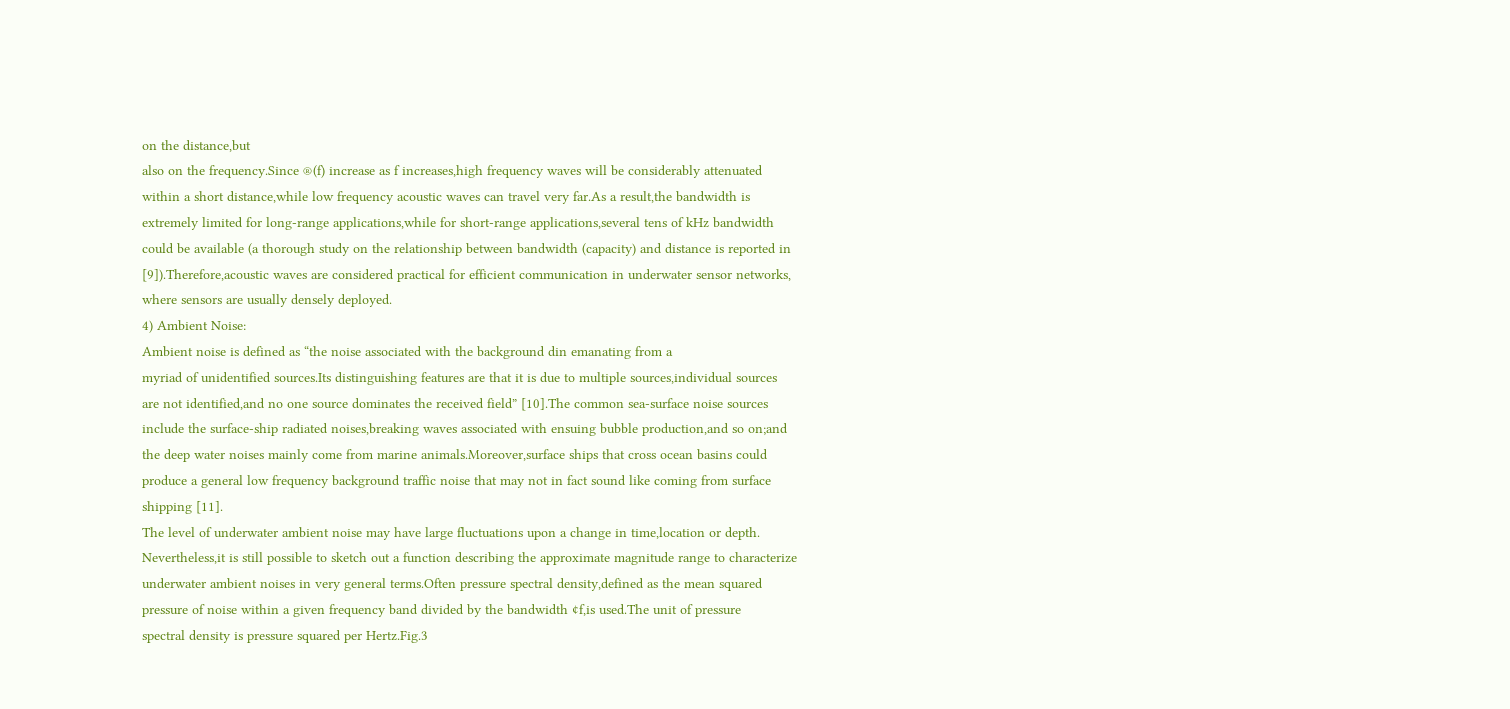on the distance,but
also on the frequency.Since ®(f) increase as f increases,high frequency waves will be considerably attenuated
within a short distance,while low frequency acoustic waves can travel very far.As a result,the bandwidth is
extremely limited for long-range applications,while for short-range applications,several tens of kHz bandwidth
could be available (a thorough study on the relationship between bandwidth (capacity) and distance is reported in
[9]).Therefore,acoustic waves are considered practical for efficient communication in underwater sensor networks,
where sensors are usually densely deployed.
4) Ambient Noise:
Ambient noise is defined as “the noise associated with the background din emanating from a
myriad of unidentified sources.Its distinguishing features are that it is due to multiple sources,individual sources
are not identified,and no one source dominates the received field” [10].The common sea-surface noise sources
include the surface-ship radiated noises,breaking waves associated with ensuing bubble production,and so on;and
the deep water noises mainly come from marine animals.Moreover,surface ships that cross ocean basins could
produce a general low frequency background traffic noise that may not in fact sound like coming from surface
shipping [11].
The level of underwater ambient noise may have large fluctuations upon a change in time,location or depth.
Nevertheless,it is still possible to sketch out a function describing the approximate magnitude range to characterize
underwater ambient noises in very general terms.Often pressure spectral density,defined as the mean squared
pressure of noise within a given frequency band divided by the bandwidth ¢f,is used.The unit of pressure
spectral density is pressure squared per Hertz.Fig.3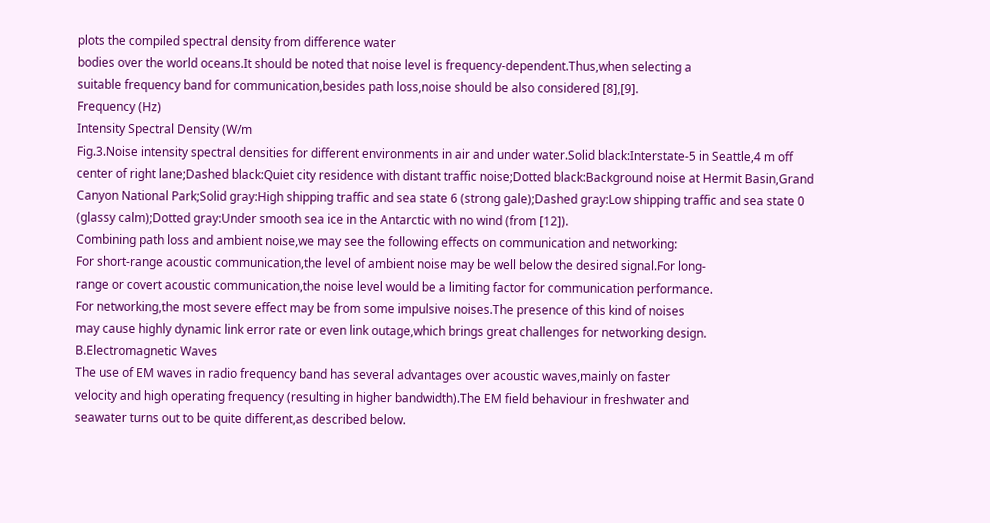plots the compiled spectral density from difference water
bodies over the world oceans.It should be noted that noise level is frequency-dependent.Thus,when selecting a
suitable frequency band for communication,besides path loss,noise should be also considered [8],[9].
Frequency (Hz)
Intensity Spectral Density (W/m
Fig.3.Noise intensity spectral densities for different environments in air and under water.Solid black:Interstate-5 in Seattle,4 m off
center of right lane;Dashed black:Quiet city residence with distant traffic noise;Dotted black:Background noise at Hermit Basin,Grand
Canyon National Park;Solid gray:High shipping traffic and sea state 6 (strong gale);Dashed gray:Low shipping traffic and sea state 0
(glassy calm);Dotted gray:Under smooth sea ice in the Antarctic with no wind (from [12]).
Combining path loss and ambient noise,we may see the following effects on communication and networking:
For short-range acoustic communication,the level of ambient noise may be well below the desired signal.For long-
range or covert acoustic communication,the noise level would be a limiting factor for communication performance.
For networking,the most severe effect may be from some impulsive noises.The presence of this kind of noises
may cause highly dynamic link error rate or even link outage,which brings great challenges for networking design.
B.Electromagnetic Waves
The use of EM waves in radio frequency band has several advantages over acoustic waves,mainly on faster
velocity and high operating frequency (resulting in higher bandwidth).The EM field behaviour in freshwater and
seawater turns out to be quite different,as described below.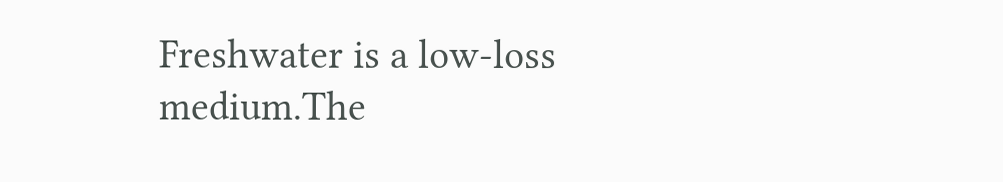Freshwater is a low-loss medium.The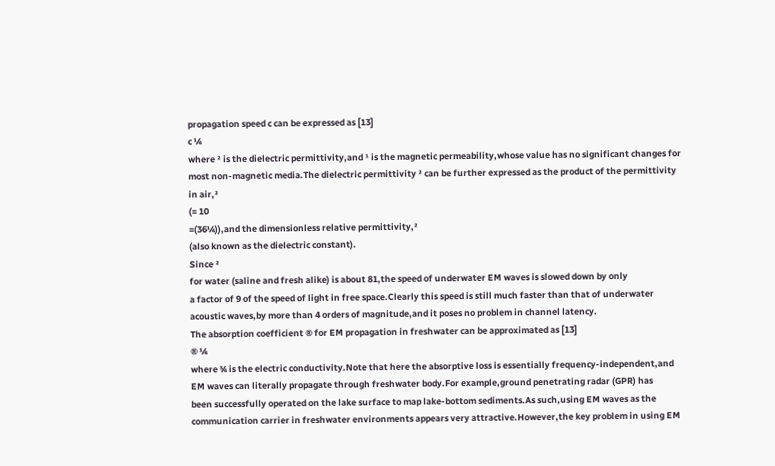propagation speed c can be expressed as [13]
c ¼
where ² is the dielectric permittivity,and ¹ is the magnetic permeability,whose value has no significant changes for
most non-magnetic media.The dielectric permittivity ² can be further expressed as the product of the permittivity
in air,²
(= 10
=(36¼)),and the dimensionless relative permittivity,²
(also known as the dielectric constant).
Since ²
for water (saline and fresh alike) is about 81,the speed of underwater EM waves is slowed down by only
a factor of 9 of the speed of light in free space.Clearly this speed is still much faster than that of underwater
acoustic waves,by more than 4 orders of magnitude,and it poses no problem in channel latency.
The absorption coefficient ® for EM propagation in freshwater can be approximated as [13]
® ¼
where ¾ is the electric conductivity.Note that here the absorptive loss is essentially frequency-independent,and
EM waves can literally propagate through freshwater body.For example,ground penetrating radar (GPR) has
been successfully operated on the lake surface to map lake-bottom sediments.As such,using EM waves as the
communication carrier in freshwater environments appears very attractive.However,the key problem in using EM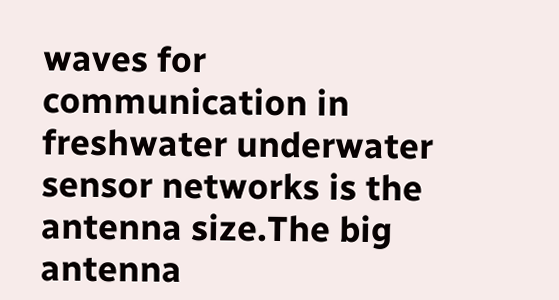waves for communication in freshwater underwater sensor networks is the antenna size.The big antenna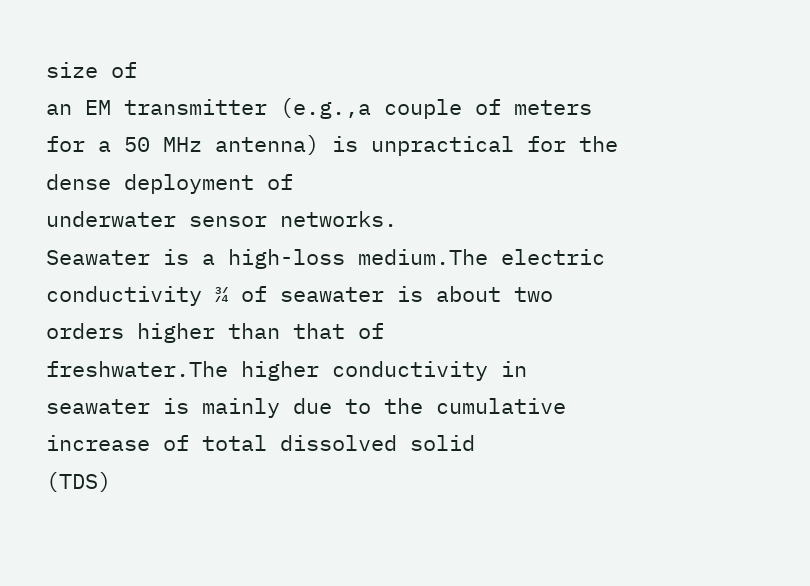size of
an EM transmitter (e.g.,a couple of meters for a 50 MHz antenna) is unpractical for the dense deployment of
underwater sensor networks.
Seawater is a high-loss medium.The electric conductivity ¾ of seawater is about two orders higher than that of
freshwater.The higher conductivity in seawater is mainly due to the cumulative increase of total dissolved solid
(TDS)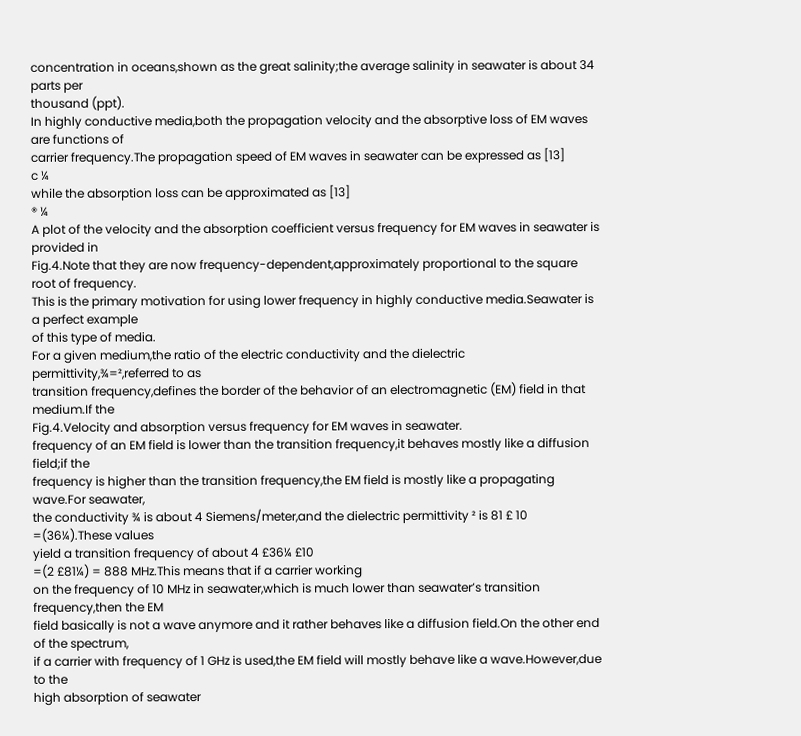concentration in oceans,shown as the great salinity;the average salinity in seawater is about 34 parts per
thousand (ppt).
In highly conductive media,both the propagation velocity and the absorptive loss of EM waves are functions of
carrier frequency.The propagation speed of EM waves in seawater can be expressed as [13]
c ¼
while the absorption loss can be approximated as [13]
® ¼
A plot of the velocity and the absorption coefficient versus frequency for EM waves in seawater is provided in
Fig.4.Note that they are now frequency-dependent,approximately proportional to the square root of frequency.
This is the primary motivation for using lower frequency in highly conductive media.Seawater is a perfect example
of this type of media.
For a given medium,the ratio of the electric conductivity and the dielectric permittivity,¾=²,referred to as
transition frequency,defines the border of the behavior of an electromagnetic (EM) field in that medium.If the
Fig.4.Velocity and absorption versus frequency for EM waves in seawater.
frequency of an EM field is lower than the transition frequency,it behaves mostly like a diffusion field;if the
frequency is higher than the transition frequency,the EM field is mostly like a propagating wave.For seawater,
the conductivity ¾ is about 4 Siemens/meter,and the dielectric permittivity ² is 81 £ 10
=(36¼).These values
yield a transition frequency of about 4 £36¼ £10
=(2 £81¼) = 888 MHz.This means that if a carrier working
on the frequency of 10 MHz in seawater,which is much lower than seawater’s transition frequency,then the EM
field basically is not a wave anymore and it rather behaves like a diffusion field.On the other end of the spectrum,
if a carrier with frequency of 1 GHz is used,the EM field will mostly behave like a wave.However,due to the
high absorption of seawater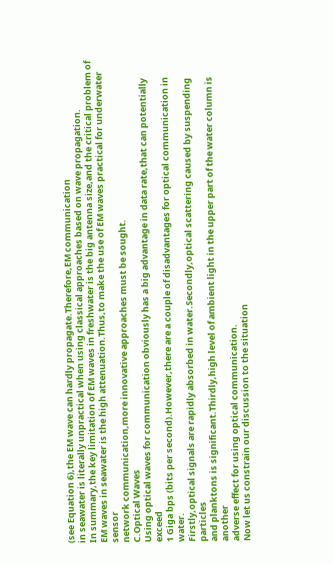(see Equation 6),the EM wave can hardly propagate.Therefore,EM communication
in seawater is literally unpractical when using classical approaches based on wave propagation.
In summary,the key limitation of EM waves in freshwater is the big antenna size,and the critical problem of
EM waves in seawater is the high attenuation.Thus,to make the use of EM waves practical for underwater sensor
network communication,more innovative approaches must be sought.
C.Optical Waves
Using optical waves for communication obviously has a big advantage in data rate,that can potentially exceed
1 Giga bps (bits per second).However,there are a couple of disadvantages for optical communication in water.
Firstly,optical signals are rapidly absorbed in water.Secondly,optical scattering caused by suspending particles
and planktons is significant.Thirdly,high level of ambient light in the upper part of the water column is another
adverse effect for using optical communication.
Now let us constrain our discussion to the situation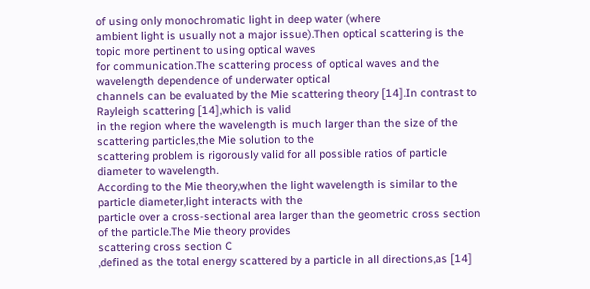of using only monochromatic light in deep water (where
ambient light is usually not a major issue).Then optical scattering is the topic more pertinent to using optical waves
for communication.The scattering process of optical waves and the wavelength dependence of underwater optical
channels can be evaluated by the Mie scattering theory [14].In contrast to Rayleigh scattering [14],which is valid
in the region where the wavelength is much larger than the size of the scattering particles,the Mie solution to the
scattering problem is rigorously valid for all possible ratios of particle diameter to wavelength.
According to the Mie theory,when the light wavelength is similar to the particle diameter,light interacts with the
particle over a cross-sectional area larger than the geometric cross section of the particle.The Mie theory provides
scattering cross section C
,defined as the total energy scattered by a particle in all directions,as [14]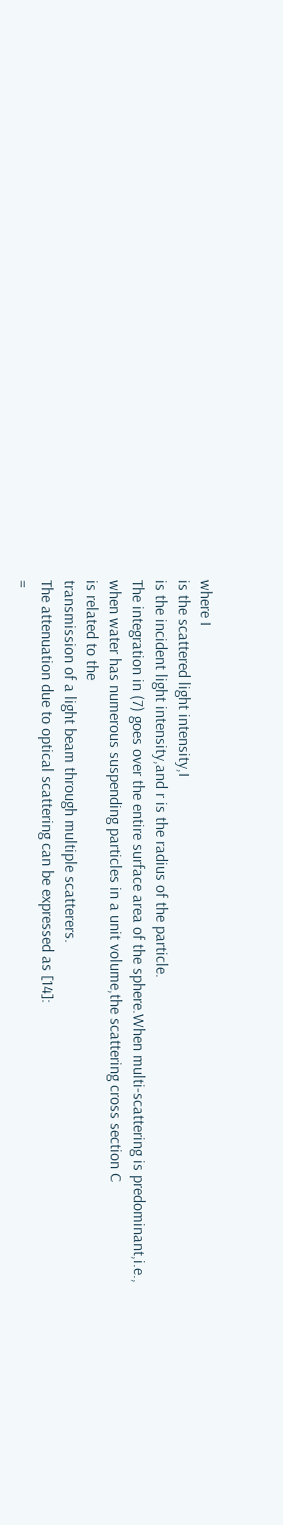where I
is the scattered light intensity,I
is the incident light intensity,and r is the radius of the particle.
The integration in (7) goes over the entire surface area of the sphere.When multi-scattering is predominant,i.e.,
when water has numerous suspending particles in a unit volume,the scattering cross section C
is related to the
transmission of a light beam through multiple scatterers.
The attenuation due to optical scattering can be expressed as [14]:
=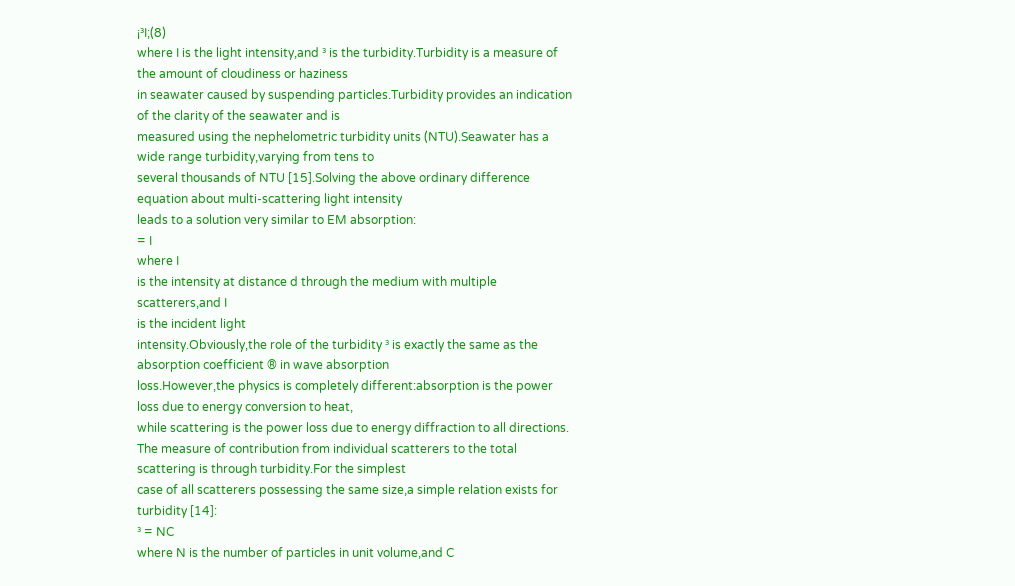¡³I;(8)
where I is the light intensity,and ³ is the turbidity.Turbidity is a measure of the amount of cloudiness or haziness
in seawater caused by suspending particles.Turbidity provides an indication of the clarity of the seawater and is
measured using the nephelometric turbidity units (NTU).Seawater has a wide range turbidity,varying from tens to
several thousands of NTU [15].Solving the above ordinary difference equation about multi-scattering light intensity
leads to a solution very similar to EM absorption:
= I
where I
is the intensity at distance d through the medium with multiple scatterers,and I
is the incident light
intensity.Obviously,the role of the turbidity ³ is exactly the same as the absorption coefficient ® in wave absorption
loss.However,the physics is completely different:absorption is the power loss due to energy conversion to heat,
while scattering is the power loss due to energy diffraction to all directions.
The measure of contribution from individual scatterers to the total scattering is through turbidity.For the simplest
case of all scatterers possessing the same size,a simple relation exists for turbidity [14]:
³ = NC
where N is the number of particles in unit volume,and C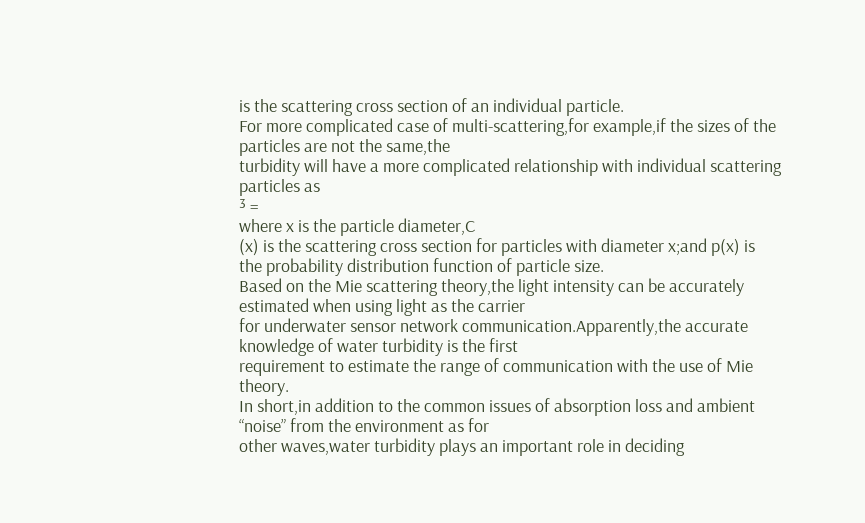is the scattering cross section of an individual particle.
For more complicated case of multi-scattering,for example,if the sizes of the particles are not the same,the
turbidity will have a more complicated relationship with individual scattering particles as
³ =
where x is the particle diameter,C
(x) is the scattering cross section for particles with diameter x;and p(x) is
the probability distribution function of particle size.
Based on the Mie scattering theory,the light intensity can be accurately estimated when using light as the carrier
for underwater sensor network communication.Apparently,the accurate knowledge of water turbidity is the first
requirement to estimate the range of communication with the use of Mie theory.
In short,in addition to the common issues of absorption loss and ambient “noise” from the environment as for
other waves,water turbidity plays an important role in deciding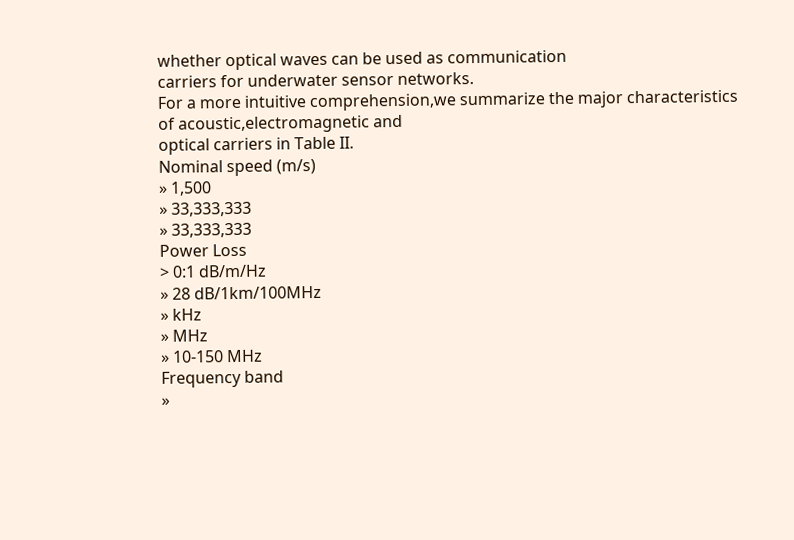whether optical waves can be used as communication
carriers for underwater sensor networks.
For a more intuitive comprehension,we summarize the major characteristics of acoustic,electromagnetic and
optical carriers in Table II.
Nominal speed (m/s)
» 1,500
» 33,333,333
» 33,333,333
Power Loss
> 0:1 dB/m/Hz
» 28 dB/1km/100MHz
» kHz
» MHz
» 10-150 MHz
Frequency band
»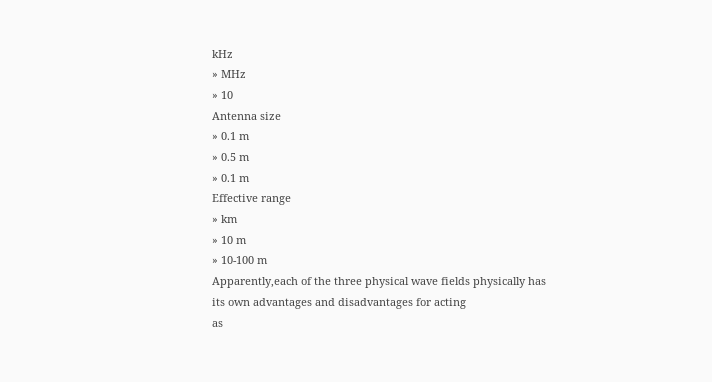kHz
» MHz
» 10
Antenna size
» 0.1 m
» 0.5 m
» 0.1 m
Effective range
» km
» 10 m
» 10-100 m
Apparently,each of the three physical wave fields physically has its own advantages and disadvantages for acting
as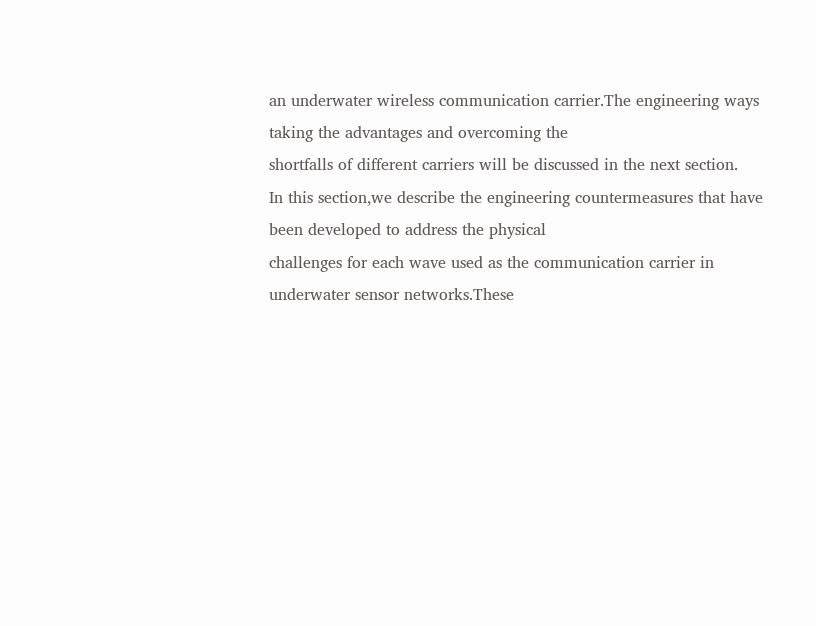an underwater wireless communication carrier.The engineering ways taking the advantages and overcoming the
shortfalls of different carriers will be discussed in the next section.
In this section,we describe the engineering countermeasures that have been developed to address the physical
challenges for each wave used as the communication carrier in underwater sensor networks.These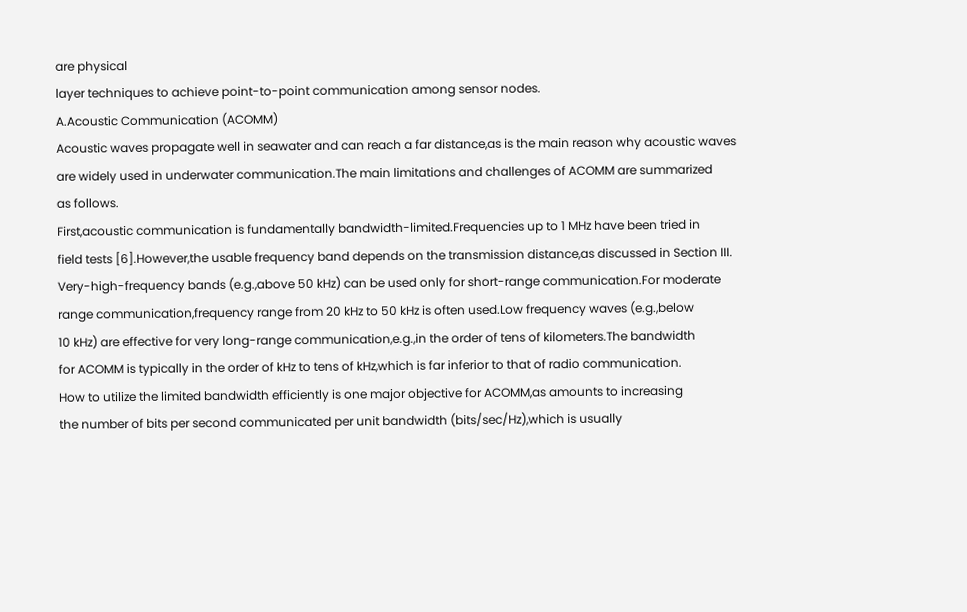are physical
layer techniques to achieve point-to-point communication among sensor nodes.
A.Acoustic Communication (ACOMM)
Acoustic waves propagate well in seawater and can reach a far distance,as is the main reason why acoustic waves
are widely used in underwater communication.The main limitations and challenges of ACOMM are summarized
as follows.
First,acoustic communication is fundamentally bandwidth-limited.Frequencies up to 1 MHz have been tried in
field tests [6].However,the usable frequency band depends on the transmission distance,as discussed in Section III.
Very-high-frequency bands (e.g.,above 50 kHz) can be used only for short-range communication.For moderate
range communication,frequency range from 20 kHz to 50 kHz is often used.Low frequency waves (e.g.,below
10 kHz) are effective for very long-range communication,e.g.,in the order of tens of kilometers.The bandwidth
for ACOMM is typically in the order of kHz to tens of kHz,which is far inferior to that of radio communication.
How to utilize the limited bandwidth efficiently is one major objective for ACOMM,as amounts to increasing
the number of bits per second communicated per unit bandwidth (bits/sec/Hz),which is usually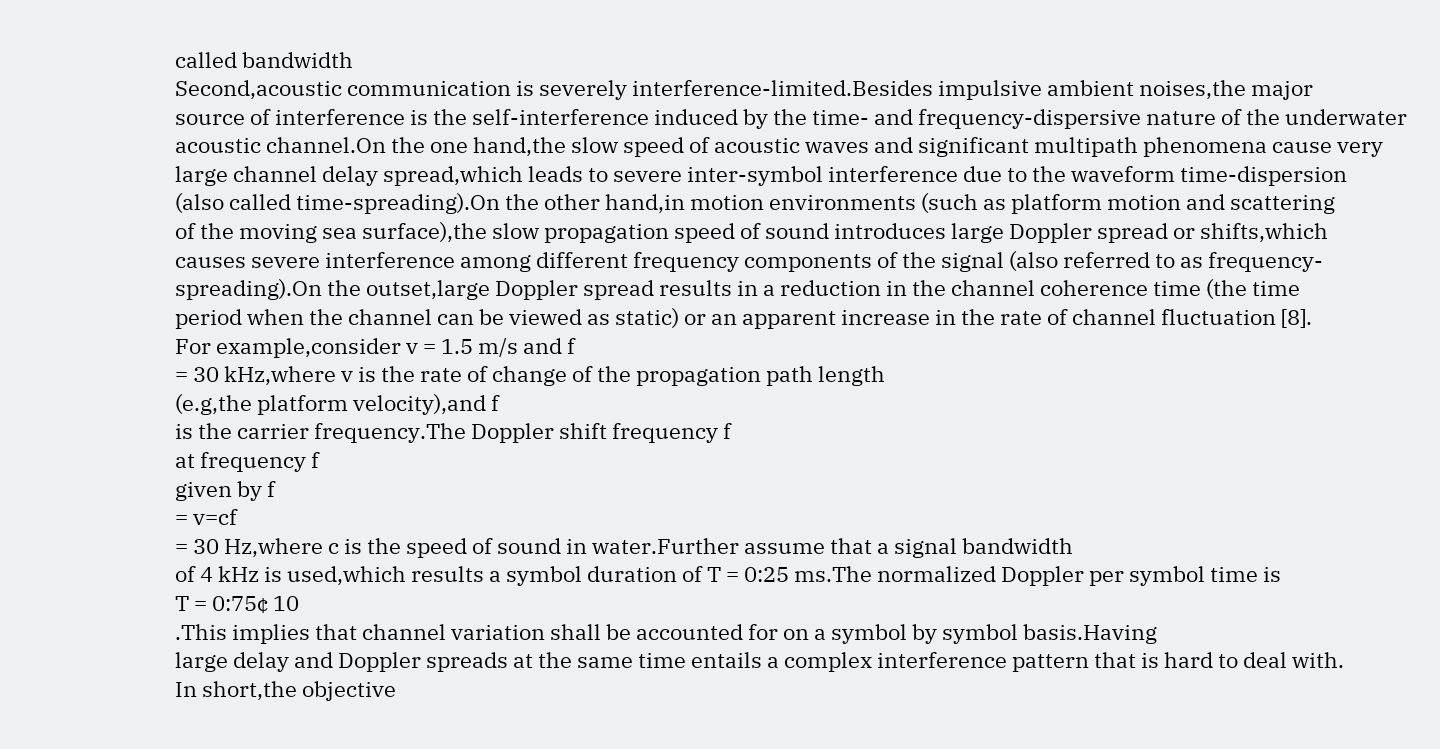called bandwidth
Second,acoustic communication is severely interference-limited.Besides impulsive ambient noises,the major
source of interference is the self-interference induced by the time- and frequency-dispersive nature of the underwater
acoustic channel.On the one hand,the slow speed of acoustic waves and significant multipath phenomena cause very
large channel delay spread,which leads to severe inter-symbol interference due to the waveform time-dispersion
(also called time-spreading).On the other hand,in motion environments (such as platform motion and scattering
of the moving sea surface),the slow propagation speed of sound introduces large Doppler spread or shifts,which
causes severe interference among different frequency components of the signal (also referred to as frequency-
spreading).On the outset,large Doppler spread results in a reduction in the channel coherence time (the time
period when the channel can be viewed as static) or an apparent increase in the rate of channel fluctuation [8].
For example,consider v = 1.5 m/s and f
= 30 kHz,where v is the rate of change of the propagation path length
(e.g,the platform velocity),and f
is the carrier frequency.The Doppler shift frequency f
at frequency f
given by f
= v=cf
= 30 Hz,where c is the speed of sound in water.Further assume that a signal bandwidth
of 4 kHz is used,which results a symbol duration of T = 0:25 ms.The normalized Doppler per symbol time is
T = 0:75¢ 10
.This implies that channel variation shall be accounted for on a symbol by symbol basis.Having
large delay and Doppler spreads at the same time entails a complex interference pattern that is hard to deal with.
In short,the objective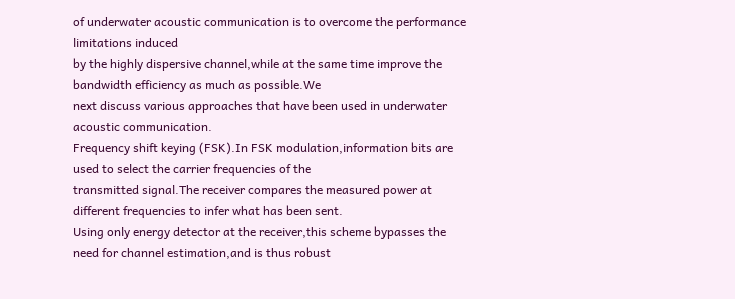of underwater acoustic communication is to overcome the performance limitations induced
by the highly dispersive channel,while at the same time improve the bandwidth efficiency as much as possible.We
next discuss various approaches that have been used in underwater acoustic communication.
Frequency shift keying (FSK).In FSK modulation,information bits are used to select the carrier frequencies of the
transmitted signal.The receiver compares the measured power at different frequencies to infer what has been sent.
Using only energy detector at the receiver,this scheme bypasses the need for channel estimation,and is thus robust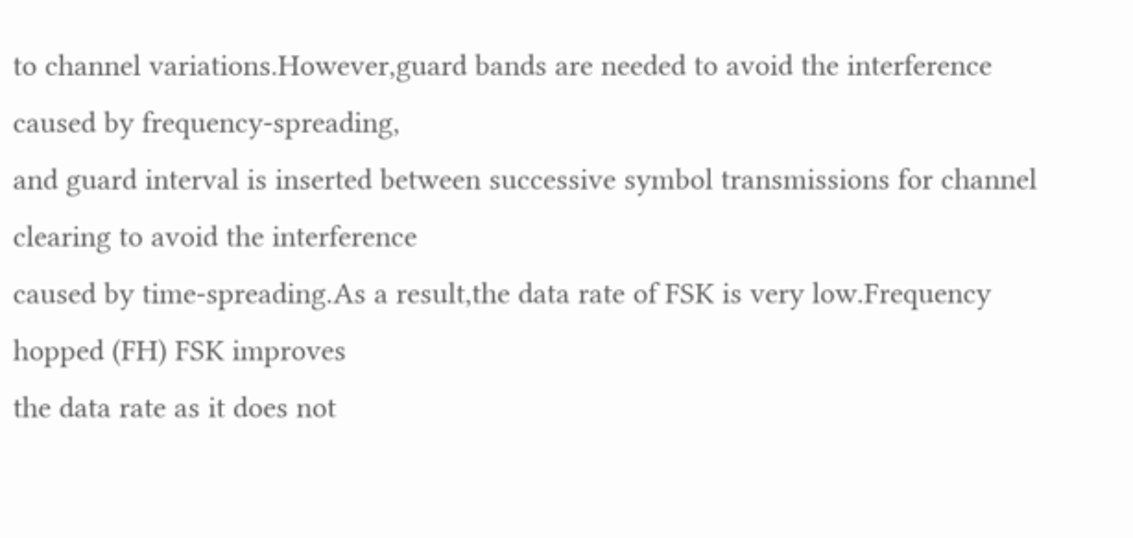to channel variations.However,guard bands are needed to avoid the interference caused by frequency-spreading,
and guard interval is inserted between successive symbol transmissions for channel clearing to avoid the interference
caused by time-spreading.As a result,the data rate of FSK is very low.Frequency hopped (FH) FSK improves
the data rate as it does not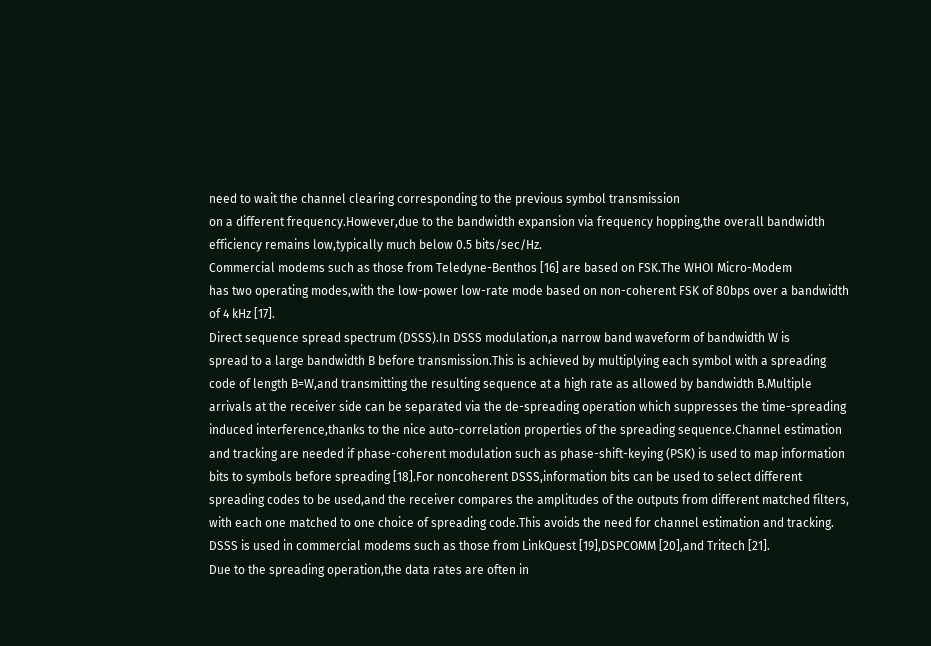need to wait the channel clearing corresponding to the previous symbol transmission
on a different frequency.However,due to the bandwidth expansion via frequency hopping,the overall bandwidth
efficiency remains low,typically much below 0.5 bits/sec/Hz.
Commercial modems such as those from Teledyne-Benthos [16] are based on FSK.The WHOI Micro-Modem
has two operating modes,with the low-power low-rate mode based on non-coherent FSK of 80bps over a bandwidth
of 4 kHz [17].
Direct sequence spread spectrum (DSSS).In DSSS modulation,a narrow band waveform of bandwidth W is
spread to a large bandwidth B before transmission.This is achieved by multiplying each symbol with a spreading
code of length B=W,and transmitting the resulting sequence at a high rate as allowed by bandwidth B.Multiple
arrivals at the receiver side can be separated via the de-spreading operation which suppresses the time-spreading
induced interference,thanks to the nice auto-correlation properties of the spreading sequence.Channel estimation
and tracking are needed if phase-coherent modulation such as phase-shift-keying (PSK) is used to map information
bits to symbols before spreading [18].For noncoherent DSSS,information bits can be used to select different
spreading codes to be used,and the receiver compares the amplitudes of the outputs from different matched filters,
with each one matched to one choice of spreading code.This avoids the need for channel estimation and tracking.
DSSS is used in commercial modems such as those from LinkQuest [19],DSPCOMM [20],and Tritech [21].
Due to the spreading operation,the data rates are often in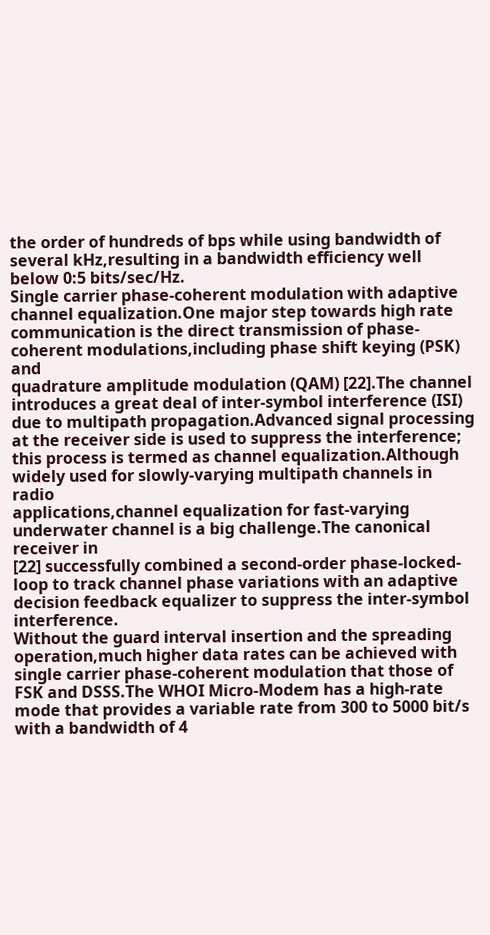the order of hundreds of bps while using bandwidth of
several kHz,resulting in a bandwidth efficiency well below 0:5 bits/sec/Hz.
Single carrier phase-coherent modulation with adaptive channel equalization.One major step towards high rate
communication is the direct transmission of phase-coherent modulations,including phase shift keying (PSK) and
quadrature amplitude modulation (QAM) [22].The channel introduces a great deal of inter-symbol interference (ISI)
due to multipath propagation.Advanced signal processing at the receiver side is used to suppress the interference;
this process is termed as channel equalization.Although widely used for slowly-varying multipath channels in radio
applications,channel equalization for fast-varying underwater channel is a big challenge.The canonical receiver in
[22] successfully combined a second-order phase-locked-loop to track channel phase variations with an adaptive
decision feedback equalizer to suppress the inter-symbol interference.
Without the guard interval insertion and the spreading operation,much higher data rates can be achieved with
single carrier phase-coherent modulation that those of FSK and DSSS.The WHOI Micro-Modem has a high-rate
mode that provides a variable rate from 300 to 5000 bit/s with a bandwidth of 4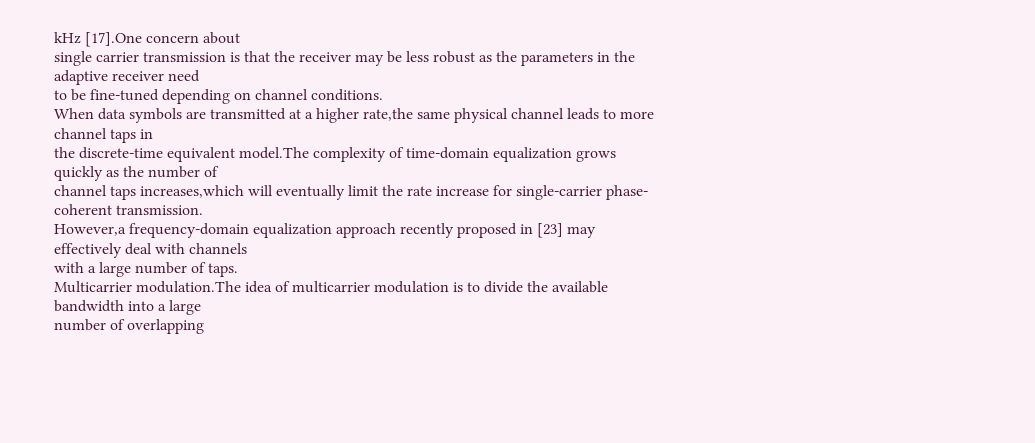kHz [17].One concern about
single carrier transmission is that the receiver may be less robust as the parameters in the adaptive receiver need
to be fine-tuned depending on channel conditions.
When data symbols are transmitted at a higher rate,the same physical channel leads to more channel taps in
the discrete-time equivalent model.The complexity of time-domain equalization grows quickly as the number of
channel taps increases,which will eventually limit the rate increase for single-carrier phase-coherent transmission.
However,a frequency-domain equalization approach recently proposed in [23] may effectively deal with channels
with a large number of taps.
Multicarrier modulation.The idea of multicarrier modulation is to divide the available bandwidth into a large
number of overlapping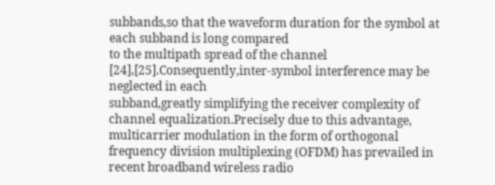subbands,so that the waveform duration for the symbol at each subband is long compared
to the multipath spread of the channel [24],[25].Consequently,inter-symbol interference may be neglected in each
subband,greatly simplifying the receiver complexity of channel equalization.Precisely due to this advantage,
multicarrier modulation in the form of orthogonal frequency division multiplexing (OFDM) has prevailed in
recent broadband wireless radio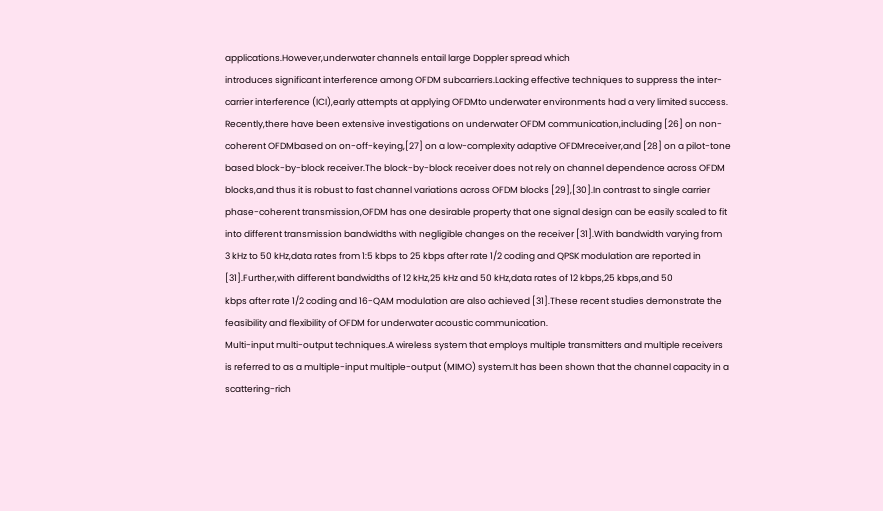applications.However,underwater channels entail large Doppler spread which
introduces significant interference among OFDM subcarriers.Lacking effective techniques to suppress the inter-
carrier interference (ICI),early attempts at applying OFDMto underwater environments had a very limited success.
Recently,there have been extensive investigations on underwater OFDM communication,including [26] on non-
coherent OFDMbased on on-off-keying,[27] on a low-complexity adaptive OFDMreceiver,and [28] on a pilot-tone
based block-by-block receiver.The block-by-block receiver does not rely on channel dependence across OFDM
blocks,and thus it is robust to fast channel variations across OFDM blocks [29],[30].In contrast to single carrier
phase-coherent transmission,OFDM has one desirable property that one signal design can be easily scaled to fit
into different transmission bandwidths with negligible changes on the receiver [31].With bandwidth varying from
3 kHz to 50 kHz,data rates from 1:5 kbps to 25 kbps after rate 1/2 coding and QPSK modulation are reported in
[31].Further,with different bandwidths of 12 kHz,25 kHz and 50 kHz,data rates of 12 kbps,25 kbps,and 50
kbps after rate 1/2 coding and 16-QAM modulation are also achieved [31].These recent studies demonstrate the
feasibility and flexibility of OFDM for underwater acoustic communication.
Multi-input multi-output techniques.A wireless system that employs multiple transmitters and multiple receivers
is referred to as a multiple-input multiple-output (MIMO) system.It has been shown that the channel capacity in a
scattering-rich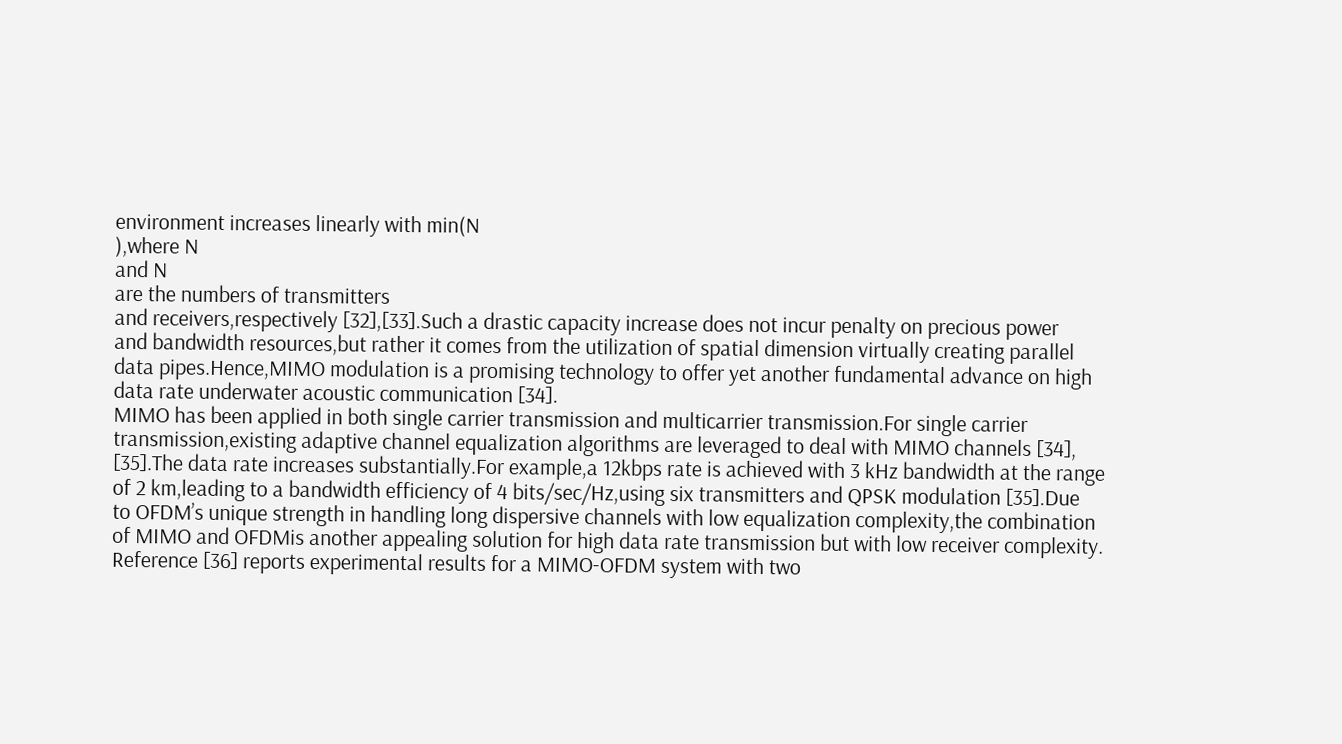environment increases linearly with min(N
),where N
and N
are the numbers of transmitters
and receivers,respectively [32],[33].Such a drastic capacity increase does not incur penalty on precious power
and bandwidth resources,but rather it comes from the utilization of spatial dimension virtually creating parallel
data pipes.Hence,MIMO modulation is a promising technology to offer yet another fundamental advance on high
data rate underwater acoustic communication [34].
MIMO has been applied in both single carrier transmission and multicarrier transmission.For single carrier
transmission,existing adaptive channel equalization algorithms are leveraged to deal with MIMO channels [34],
[35].The data rate increases substantially.For example,a 12kbps rate is achieved with 3 kHz bandwidth at the range
of 2 km,leading to a bandwidth efficiency of 4 bits/sec/Hz,using six transmitters and QPSK modulation [35].Due
to OFDM’s unique strength in handling long dispersive channels with low equalization complexity,the combination
of MIMO and OFDMis another appealing solution for high data rate transmission but with low receiver complexity.
Reference [36] reports experimental results for a MIMO-OFDM system with two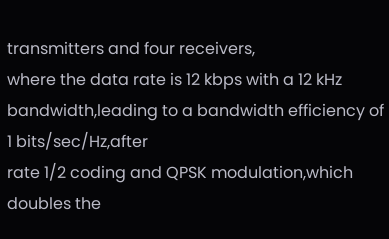transmitters and four receivers,
where the data rate is 12 kbps with a 12 kHz bandwidth,leading to a bandwidth efficiency of 1 bits/sec/Hz,after
rate 1/2 coding and QPSK modulation,which doubles the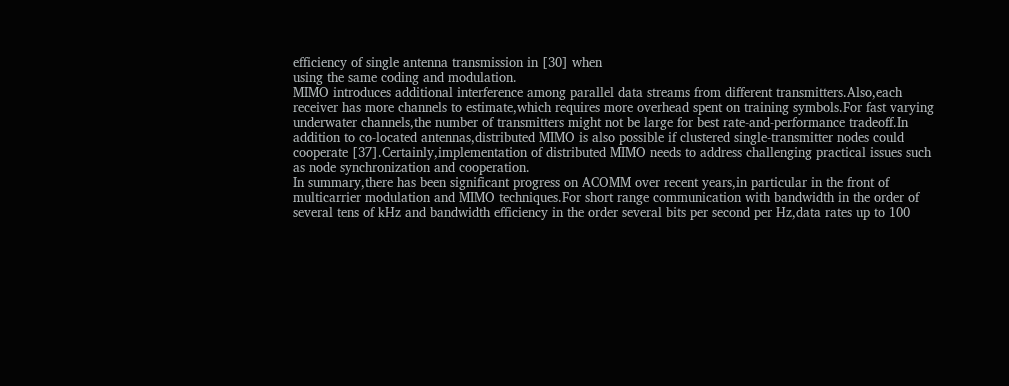efficiency of single antenna transmission in [30] when
using the same coding and modulation.
MIMO introduces additional interference among parallel data streams from different transmitters.Also,each
receiver has more channels to estimate,which requires more overhead spent on training symbols.For fast varying
underwater channels,the number of transmitters might not be large for best rate-and-performance tradeoff.In
addition to co-located antennas,distributed MIMO is also possible if clustered single-transmitter nodes could
cooperate [37].Certainly,implementation of distributed MIMO needs to address challenging practical issues such
as node synchronization and cooperation.
In summary,there has been significant progress on ACOMM over recent years,in particular in the front of
multicarrier modulation and MIMO techniques.For short range communication with bandwidth in the order of
several tens of kHz and bandwidth efficiency in the order several bits per second per Hz,data rates up to 100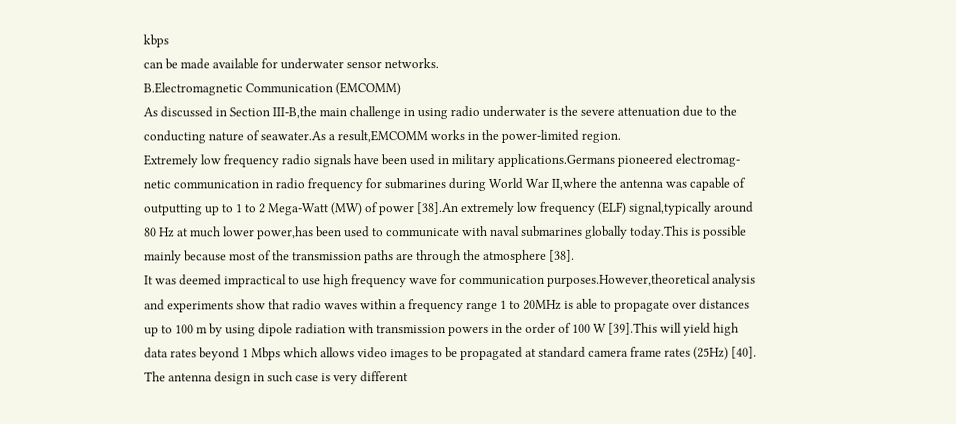kbps
can be made available for underwater sensor networks.
B.Electromagnetic Communication (EMCOMM)
As discussed in Section III-B,the main challenge in using radio underwater is the severe attenuation due to the
conducting nature of seawater.As a result,EMCOMM works in the power-limited region.
Extremely low frequency radio signals have been used in military applications.Germans pioneered electromag-
netic communication in radio frequency for submarines during World War II,where the antenna was capable of
outputting up to 1 to 2 Mega-Watt (MW) of power [38].An extremely low frequency (ELF) signal,typically around
80 Hz at much lower power,has been used to communicate with naval submarines globally today.This is possible
mainly because most of the transmission paths are through the atmosphere [38].
It was deemed impractical to use high frequency wave for communication purposes.However,theoretical analysis
and experiments show that radio waves within a frequency range 1 to 20MHz is able to propagate over distances
up to 100 m by using dipole radiation with transmission powers in the order of 100 W [39].This will yield high
data rates beyond 1 Mbps which allows video images to be propagated at standard camera frame rates (25Hz) [40].
The antenna design in such case is very different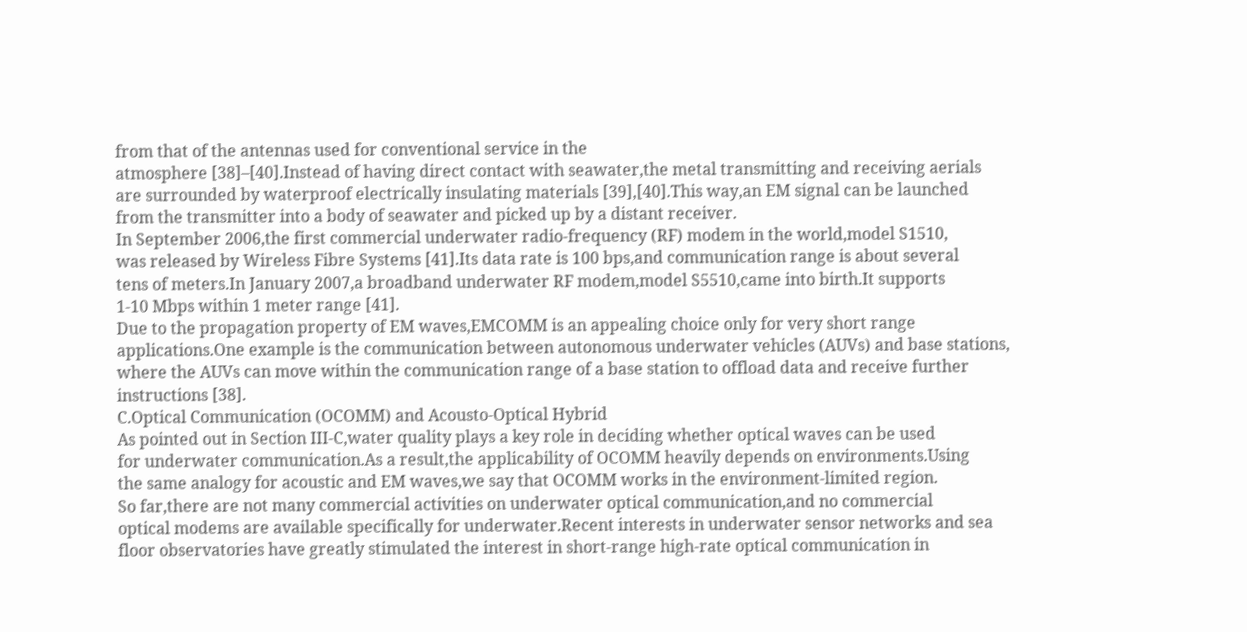from that of the antennas used for conventional service in the
atmosphere [38]–[40].Instead of having direct contact with seawater,the metal transmitting and receiving aerials
are surrounded by waterproof electrically insulating materials [39],[40].This way,an EM signal can be launched
from the transmitter into a body of seawater and picked up by a distant receiver.
In September 2006,the first commercial underwater radio-frequency (RF) modem in the world,model S1510,
was released by Wireless Fibre Systems [41].Its data rate is 100 bps,and communication range is about several
tens of meters.In January 2007,a broadband underwater RF modem,model S5510,came into birth.It supports
1-10 Mbps within 1 meter range [41].
Due to the propagation property of EM waves,EMCOMM is an appealing choice only for very short range
applications.One example is the communication between autonomous underwater vehicles (AUVs) and base stations,
where the AUVs can move within the communication range of a base station to offload data and receive further
instructions [38].
C.Optical Communication (OCOMM) and Acousto-Optical Hybrid
As pointed out in Section III-C,water quality plays a key role in deciding whether optical waves can be used
for underwater communication.As a result,the applicability of OCOMM heavily depends on environments.Using
the same analogy for acoustic and EM waves,we say that OCOMM works in the environment-limited region.
So far,there are not many commercial activities on underwater optical communication,and no commercial
optical modems are available specifically for underwater.Recent interests in underwater sensor networks and sea
floor observatories have greatly stimulated the interest in short-range high-rate optical communication in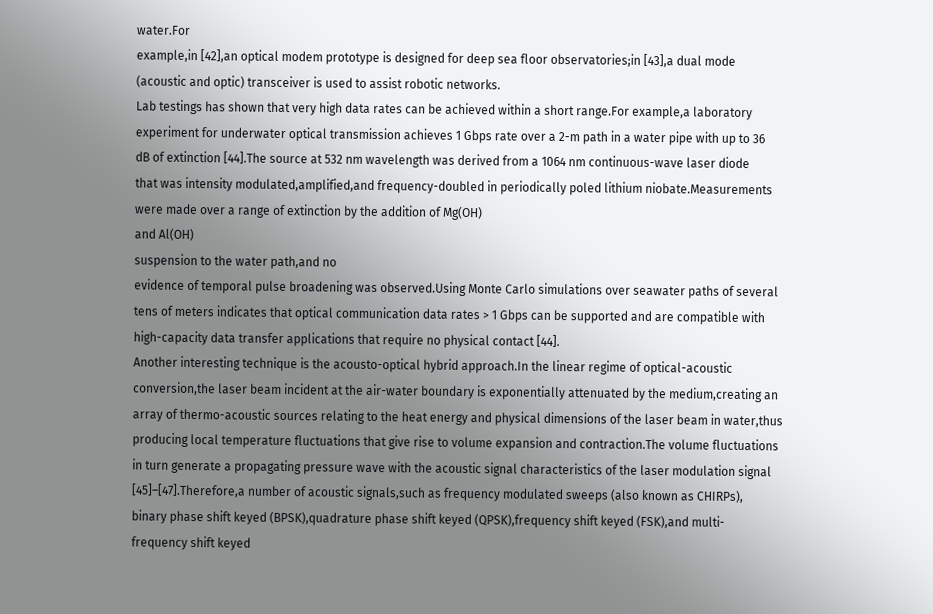water.For
example,in [42],an optical modem prototype is designed for deep sea floor observatories;in [43],a dual mode
(acoustic and optic) transceiver is used to assist robotic networks.
Lab testings has shown that very high data rates can be achieved within a short range.For example,a laboratory
experiment for underwater optical transmission achieves 1 Gbps rate over a 2-m path in a water pipe with up to 36
dB of extinction [44].The source at 532 nm wavelength was derived from a 1064 nm continuous-wave laser diode
that was intensity modulated,amplified,and frequency-doubled in periodically poled lithium niobate.Measurements
were made over a range of extinction by the addition of Mg(OH)
and Al(OH)
suspension to the water path,and no
evidence of temporal pulse broadening was observed.Using Monte Carlo simulations over seawater paths of several
tens of meters indicates that optical communication data rates > 1 Gbps can be supported and are compatible with
high-capacity data transfer applications that require no physical contact [44].
Another interesting technique is the acousto-optical hybrid approach.In the linear regime of optical-acoustic
conversion,the laser beam incident at the air-water boundary is exponentially attenuated by the medium,creating an
array of thermo-acoustic sources relating to the heat energy and physical dimensions of the laser beam in water,thus
producing local temperature fluctuations that give rise to volume expansion and contraction.The volume fluctuations
in turn generate a propagating pressure wave with the acoustic signal characteristics of the laser modulation signal
[45]–[47].Therefore,a number of acoustic signals,such as frequency modulated sweeps (also known as CHIRPs),
binary phase shift keyed (BPSK),quadrature phase shift keyed (QPSK),frequency shift keyed (FSK),and multi-
frequency shift keyed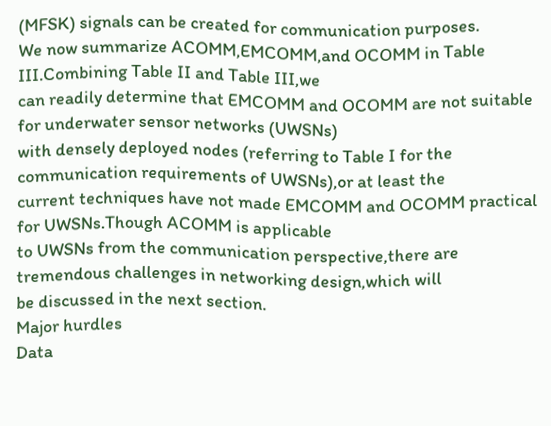(MFSK) signals can be created for communication purposes.
We now summarize ACOMM,EMCOMM,and OCOMM in Table III.Combining Table II and Table III,we
can readily determine that EMCOMM and OCOMM are not suitable for underwater sensor networks (UWSNs)
with densely deployed nodes (referring to Table I for the communication requirements of UWSNs),or at least the
current techniques have not made EMCOMM and OCOMM practical for UWSNs.Though ACOMM is applicable
to UWSNs from the communication perspective,there are tremendous challenges in networking design,which will
be discussed in the next section.
Major hurdles
Data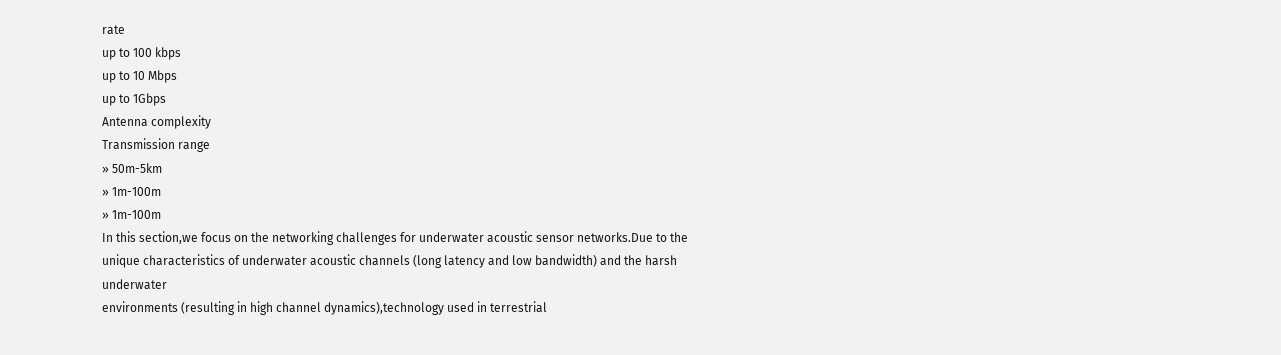rate
up to 100 kbps
up to 10 Mbps
up to 1Gbps
Antenna complexity
Transmission range
» 50m-5km
» 1m-100m
» 1m-100m
In this section,we focus on the networking challenges for underwater acoustic sensor networks.Due to the
unique characteristics of underwater acoustic channels (long latency and low bandwidth) and the harsh underwater
environments (resulting in high channel dynamics),technology used in terrestrial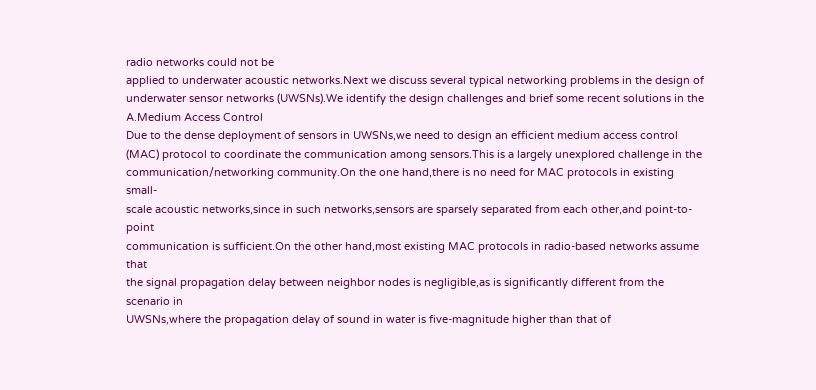radio networks could not be
applied to underwater acoustic networks.Next we discuss several typical networking problems in the design of
underwater sensor networks (UWSNs).We identify the design challenges and brief some recent solutions in the
A.Medium Access Control
Due to the dense deployment of sensors in UWSNs,we need to design an efficient medium access control
(MAC) protocol to coordinate the communication among sensors.This is a largely unexplored challenge in the
communication/networking community.On the one hand,there is no need for MAC protocols in existing small-
scale acoustic networks,since in such networks,sensors are sparsely separated from each other,and point-to-point
communication is sufficient.On the other hand,most existing MAC protocols in radio-based networks assume that
the signal propagation delay between neighbor nodes is negligible,as is significantly different from the scenario in
UWSNs,where the propagation delay of sound in water is five-magnitude higher than that of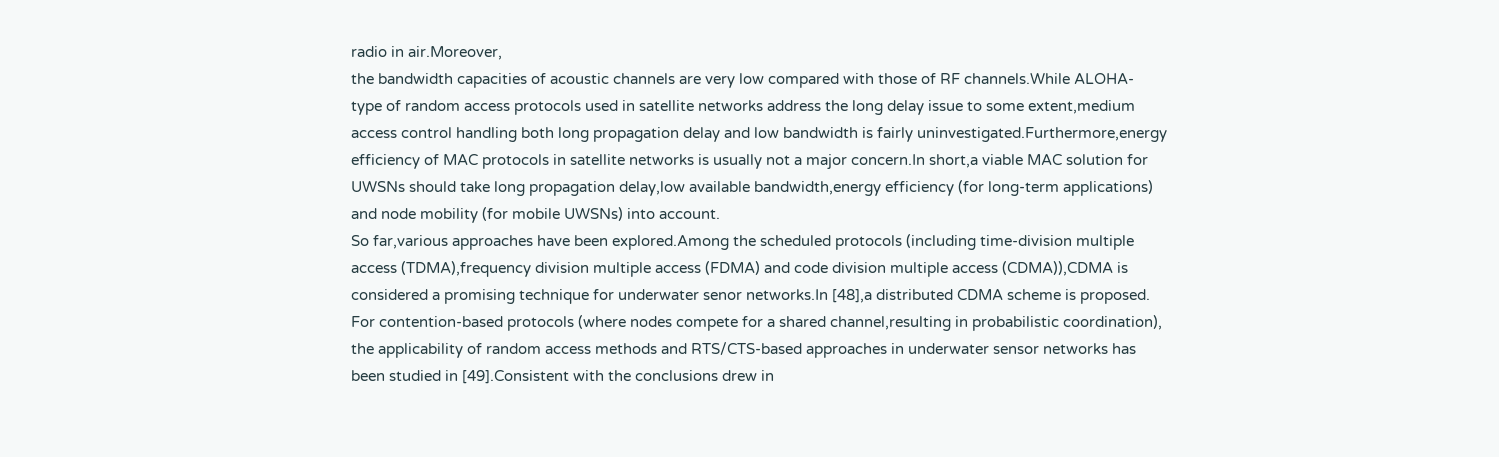radio in air.Moreover,
the bandwidth capacities of acoustic channels are very low compared with those of RF channels.While ALOHA-
type of random access protocols used in satellite networks address the long delay issue to some extent,medium
access control handling both long propagation delay and low bandwidth is fairly uninvestigated.Furthermore,energy
efficiency of MAC protocols in satellite networks is usually not a major concern.In short,a viable MAC solution for
UWSNs should take long propagation delay,low available bandwidth,energy efficiency (for long-term applications)
and node mobility (for mobile UWSNs) into account.
So far,various approaches have been explored.Among the scheduled protocols (including time-division multiple
access (TDMA),frequency division multiple access (FDMA) and code division multiple access (CDMA)),CDMA is
considered a promising technique for underwater senor networks.In [48],a distributed CDMA scheme is proposed.
For contention-based protocols (where nodes compete for a shared channel,resulting in probabilistic coordination),
the applicability of random access methods and RTS/CTS-based approaches in underwater sensor networks has
been studied in [49].Consistent with the conclusions drew in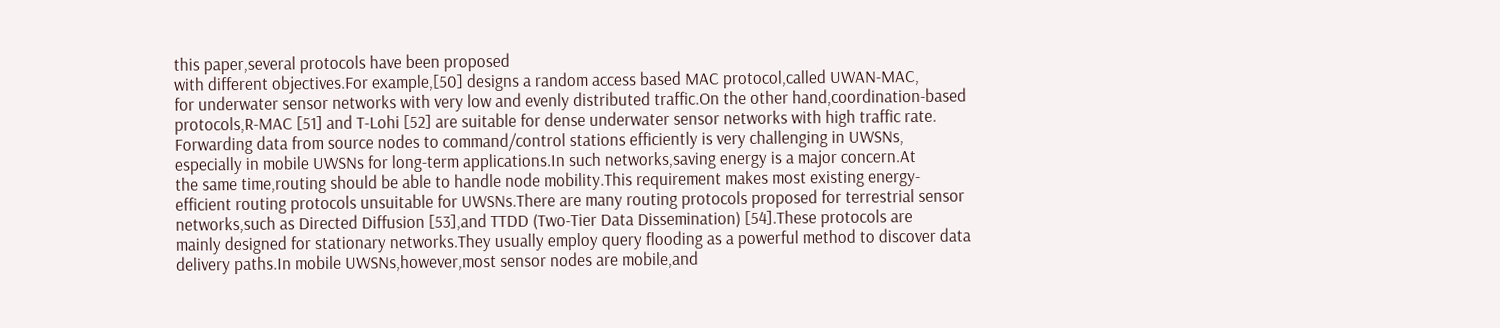this paper,several protocols have been proposed
with different objectives.For example,[50] designs a random access based MAC protocol,called UWAN-MAC,
for underwater sensor networks with very low and evenly distributed traffic.On the other hand,coordination-based
protocols,R-MAC [51] and T-Lohi [52] are suitable for dense underwater sensor networks with high traffic rate.
Forwarding data from source nodes to command/control stations efficiently is very challenging in UWSNs,
especially in mobile UWSNs for long-term applications.In such networks,saving energy is a major concern.At
the same time,routing should be able to handle node mobility.This requirement makes most existing energy-
efficient routing protocols unsuitable for UWSNs.There are many routing protocols proposed for terrestrial sensor
networks,such as Directed Diffusion [53],and TTDD (Two-Tier Data Dissemination) [54].These protocols are
mainly designed for stationary networks.They usually employ query flooding as a powerful method to discover data
delivery paths.In mobile UWSNs,however,most sensor nodes are mobile,and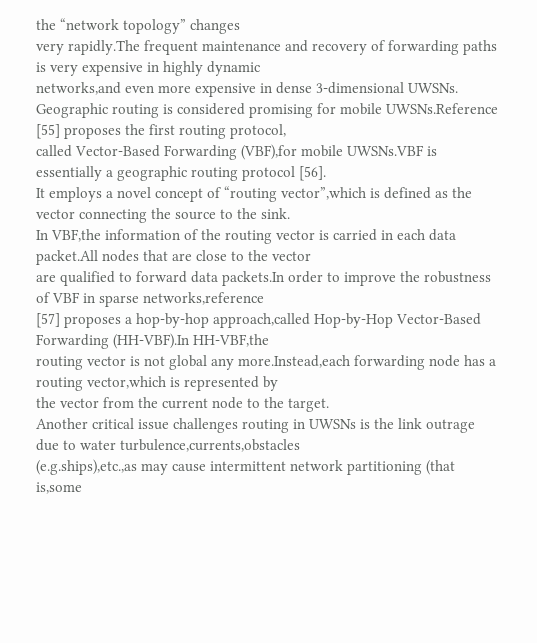the “network topology” changes
very rapidly.The frequent maintenance and recovery of forwarding paths is very expensive in highly dynamic
networks,and even more expensive in dense 3-dimensional UWSNs.
Geographic routing is considered promising for mobile UWSNs.Reference [55] proposes the first routing protocol,
called Vector-Based Forwarding (VBF),for mobile UWSNs.VBF is essentially a geographic routing protocol [56].
It employs a novel concept of “routing vector”,which is defined as the vector connecting the source to the sink.
In VBF,the information of the routing vector is carried in each data packet.All nodes that are close to the vector
are qualified to forward data packets.In order to improve the robustness of VBF in sparse networks,reference
[57] proposes a hop-by-hop approach,called Hop-by-Hop Vector-Based Forwarding (HH-VBF).In HH-VBF,the
routing vector is not global any more.Instead,each forwarding node has a routing vector,which is represented by
the vector from the current node to the target.
Another critical issue challenges routing in UWSNs is the link outrage due to water turbulence,currents,obstacles
(e.g.ships),etc.,as may cause intermittent network partitioning (that is,some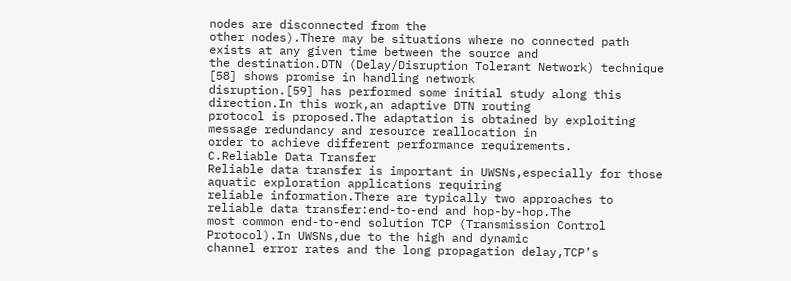nodes are disconnected from the
other nodes).There may be situations where no connected path exists at any given time between the source and
the destination.DTN (Delay/Disruption Tolerant Network) technique [58] shows promise in handling network
disruption.[59] has performed some initial study along this direction.In this work,an adaptive DTN routing
protocol is proposed.The adaptation is obtained by exploiting message redundancy and resource reallocation in
order to achieve different performance requirements.
C.Reliable Data Transfer
Reliable data transfer is important in UWSNs,especially for those aquatic exploration applications requiring
reliable information.There are typically two approaches to reliable data transfer:end-to-end and hop-by-hop.The
most common end-to-end solution TCP (Transmission Control Protocol).In UWSNs,due to the high and dynamic
channel error rates and the long propagation delay,TCP’s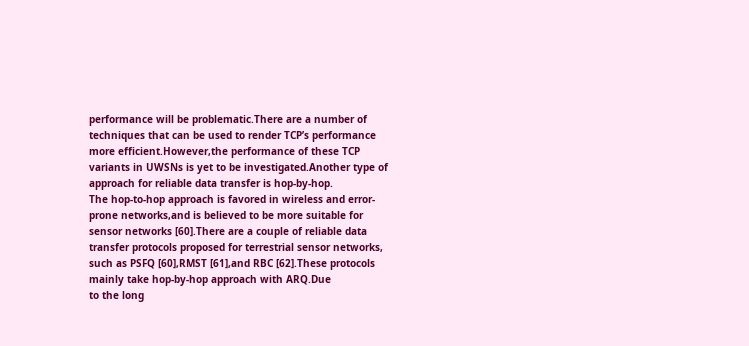performance will be problematic.There are a number of
techniques that can be used to render TCP’s performance more efficient.However,the performance of these TCP
variants in UWSNs is yet to be investigated.Another type of approach for reliable data transfer is hop-by-hop.
The hop-to-hop approach is favored in wireless and error-prone networks,and is believed to be more suitable for
sensor networks [60].There are a couple of reliable data transfer protocols proposed for terrestrial sensor networks,
such as PSFQ [60],RMST [61],and RBC [62].These protocols mainly take hop-by-hop approach with ARQ.Due
to the long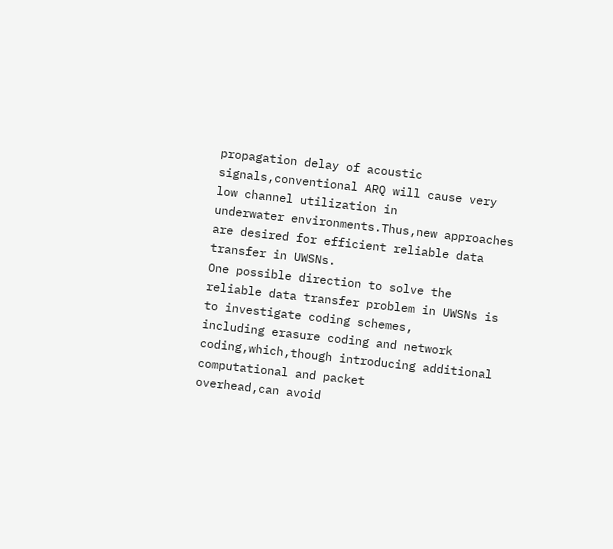propagation delay of acoustic signals,conventional ARQ will cause very low channel utilization in
underwater environments.Thus,new approaches are desired for efficient reliable data transfer in UWSNs.
One possible direction to solve the reliable data transfer problem in UWSNs is to investigate coding schemes,
including erasure coding and network coding,which,though introducing additional computational and packet
overhead,can avoid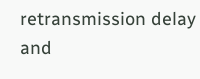retransmission delay and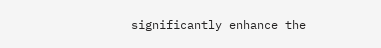significantly enhance the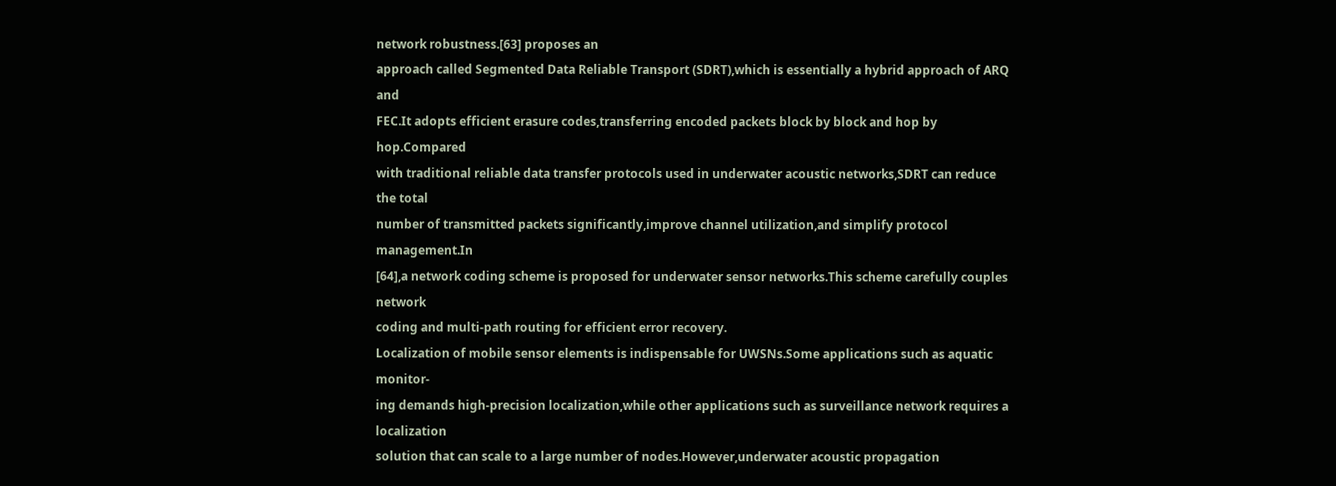network robustness.[63] proposes an
approach called Segmented Data Reliable Transport (SDRT),which is essentially a hybrid approach of ARQ and
FEC.It adopts efficient erasure codes,transferring encoded packets block by block and hop by hop.Compared
with traditional reliable data transfer protocols used in underwater acoustic networks,SDRT can reduce the total
number of transmitted packets significantly,improve channel utilization,and simplify protocol management.In
[64],a network coding scheme is proposed for underwater sensor networks.This scheme carefully couples network
coding and multi-path routing for efficient error recovery.
Localization of mobile sensor elements is indispensable for UWSNs.Some applications such as aquatic monitor-
ing demands high-precision localization,while other applications such as surveillance network requires a localization
solution that can scale to a large number of nodes.However,underwater acoustic propagation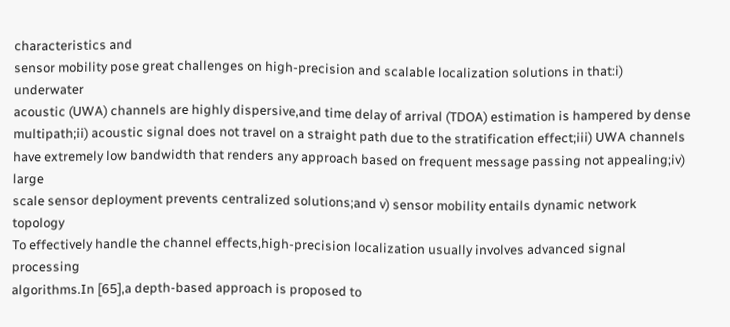characteristics and
sensor mobility pose great challenges on high-precision and scalable localization solutions in that:i) underwater
acoustic (UWA) channels are highly dispersive,and time delay of arrival (TDOA) estimation is hampered by dense
multipath;ii) acoustic signal does not travel on a straight path due to the stratification effect;iii) UWA channels
have extremely low bandwidth that renders any approach based on frequent message passing not appealing;iv) large
scale sensor deployment prevents centralized solutions;and v) sensor mobility entails dynamic network topology
To effectively handle the channel effects,high-precision localization usually involves advanced signal processing
algorithms.In [65],a depth-based approach is proposed to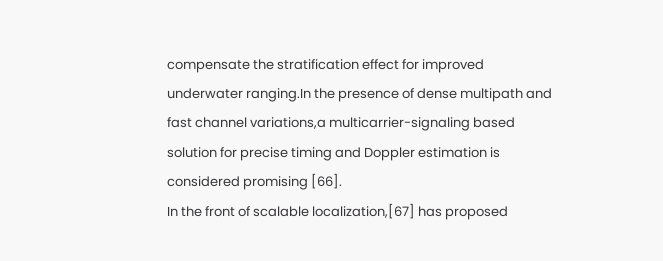compensate the stratification effect for improved
underwater ranging.In the presence of dense multipath and fast channel variations,a multicarrier-signaling based
solution for precise timing and Doppler estimation is considered promising [66].
In the front of scalable localization,[67] has proposed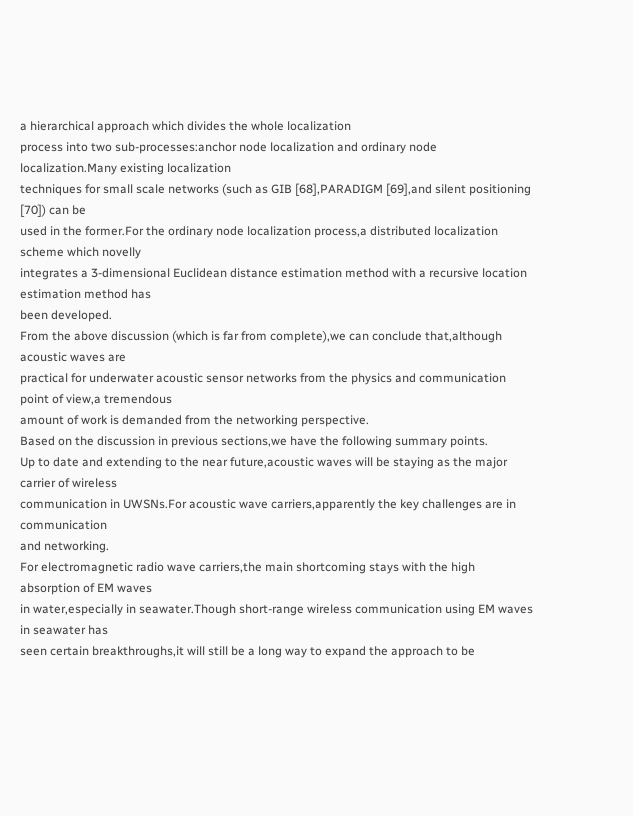a hierarchical approach which divides the whole localization
process into two sub-processes:anchor node localization and ordinary node localization.Many existing localization
techniques for small scale networks (such as GIB [68],PARADIGM [69],and silent positioning [70]) can be
used in the former.For the ordinary node localization process,a distributed localization scheme which novelly
integrates a 3-dimensional Euclidean distance estimation method with a recursive location estimation method has
been developed.
From the above discussion (which is far from complete),we can conclude that,although acoustic waves are
practical for underwater acoustic sensor networks from the physics and communication point of view,a tremendous
amount of work is demanded from the networking perspective.
Based on the discussion in previous sections,we have the following summary points.
Up to date and extending to the near future,acoustic waves will be staying as the major carrier of wireless
communication in UWSNs.For acoustic wave carriers,apparently the key challenges are in communication
and networking.
For electromagnetic radio wave carriers,the main shortcoming stays with the high absorption of EM waves
in water,especially in seawater.Though short-range wireless communication using EM waves in seawater has
seen certain breakthroughs,it will still be a long way to expand the approach to be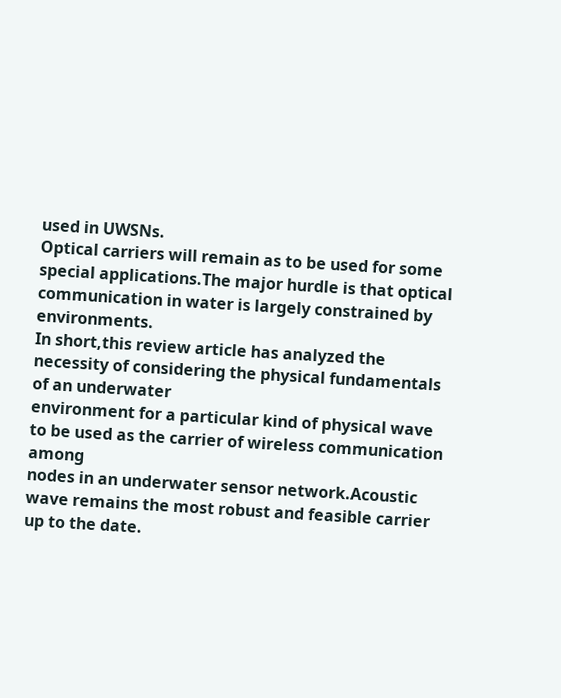used in UWSNs.
Optical carriers will remain as to be used for some special applications.The major hurdle is that optical
communication in water is largely constrained by environments.
In short,this review article has analyzed the necessity of considering the physical fundamentals of an underwater
environment for a particular kind of physical wave to be used as the carrier of wireless communication among
nodes in an underwater sensor network.Acoustic wave remains the most robust and feasible carrier up to the date.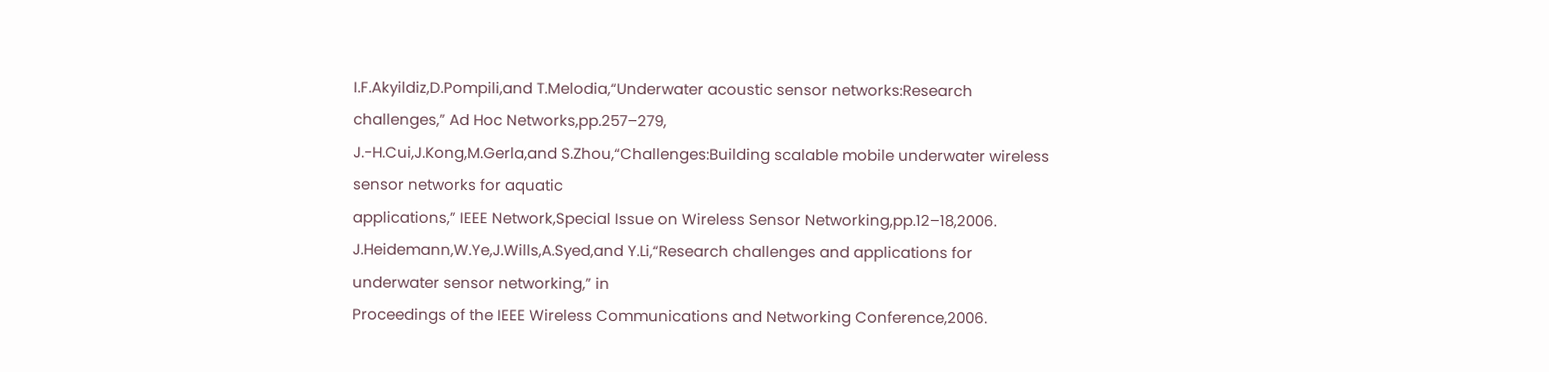I.F.Akyildiz,D.Pompili,and T.Melodia,“Underwater acoustic sensor networks:Research challenges,” Ad Hoc Networks,pp.257–279,
J.-H.Cui,J.Kong,M.Gerla,and S.Zhou,“Challenges:Building scalable mobile underwater wireless sensor networks for aquatic
applications,” IEEE Network,Special Issue on Wireless Sensor Networking,pp.12–18,2006.
J.Heidemann,W.Ye,J.Wills,A.Syed,and Y.Li,“Research challenges and applications for underwater sensor networking,” in
Proceedings of the IEEE Wireless Communications and Networking Conference,2006.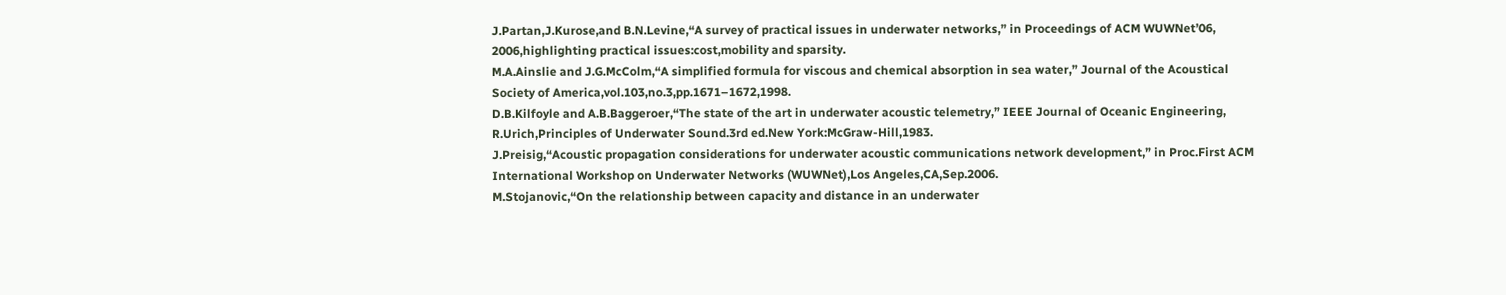J.Partan,J.Kurose,and B.N.Levine,“A survey of practical issues in underwater networks,” in Proceedings of ACM WUWNet’06,
2006,highlighting practical issues:cost,mobility and sparsity.
M.A.Ainslie and J.G.McColm,“A simplified formula for viscous and chemical absorption in sea water,” Journal of the Acoustical
Society of America,vol.103,no.3,pp.1671–1672,1998.
D.B.Kilfoyle and A.B.Baggeroer,“The state of the art in underwater acoustic telemetry,” IEEE Journal of Oceanic Engineering,
R.Urich,Principles of Underwater Sound.3rd ed.New York:McGraw-Hill,1983.
J.Preisig,“Acoustic propagation considerations for underwater acoustic communications network development,” in Proc.First ACM
International Workshop on Underwater Networks (WUWNet),Los Angeles,CA,Sep.2006.
M.Stojanovic,“On the relationship between capacity and distance in an underwater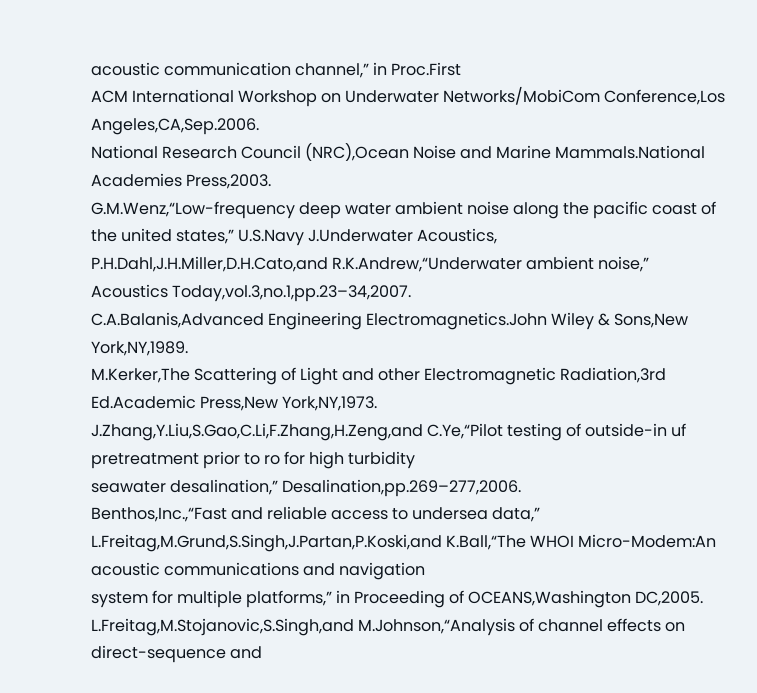acoustic communication channel,” in Proc.First
ACM International Workshop on Underwater Networks/MobiCom Conference,Los Angeles,CA,Sep.2006.
National Research Council (NRC),Ocean Noise and Marine Mammals.National Academies Press,2003.
G.M.Wenz,“Low-frequency deep water ambient noise along the pacific coast of the united states,” U.S.Navy J.Underwater Acoustics,
P.H.Dahl,J.H.Miller,D.H.Cato,and R.K.Andrew,“Underwater ambient noise,” Acoustics Today,vol.3,no.1,pp.23–34,2007.
C.A.Balanis,Advanced Engineering Electromagnetics.John Wiley & Sons,New York,NY,1989.
M.Kerker,The Scattering of Light and other Electromagnetic Radiation,3rd Ed.Academic Press,New York,NY,1973.
J.Zhang,Y.Liu,S.Gao,C.Li,F.Zhang,H.Zeng,and C.Ye,“Pilot testing of outside-in uf pretreatment prior to ro for high turbidity
seawater desalination,” Desalination,pp.269–277,2006.
Benthos,Inc.,“Fast and reliable access to undersea data,”
L.Freitag,M.Grund,S.Singh,J.Partan,P.Koski,and K.Ball,“The WHOI Micro-Modem:An acoustic communications and navigation
system for multiple platforms,” in Proceeding of OCEANS,Washington DC,2005.
L.Freitag,M.Stojanovic,S.Singh,and M.Johnson,“Analysis of channel effects on direct-sequence and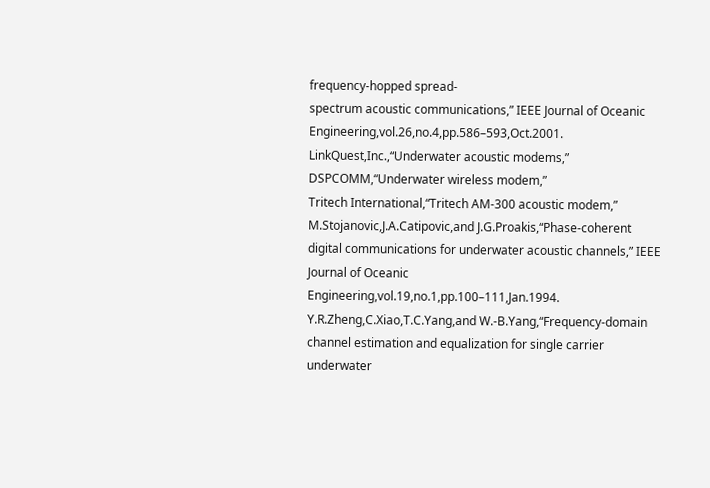frequency-hopped spread-
spectrum acoustic communications,” IEEE Journal of Oceanic Engineering,vol.26,no.4,pp.586–593,Oct.2001.
LinkQuest,Inc.,“Underwater acoustic modems,”
DSPCOMM,“Underwater wireless modem,”
Tritech International,“Tritech AM-300 acoustic modem,”
M.Stojanovic,J.A.Catipovic,and J.G.Proakis,“Phase-coherent digital communications for underwater acoustic channels,” IEEE
Journal of Oceanic Engineering,vol.19,no.1,pp.100–111,Jan.1994.
Y.R.Zheng,C.Xiao,T.C.Yang,and W.-B.Yang,“Frequency-domain channel estimation and equalization for single carrier underwater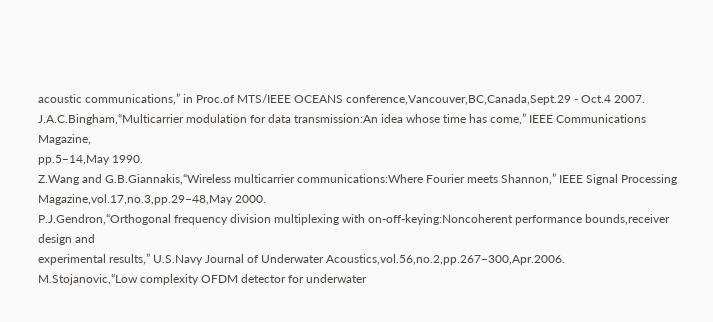acoustic communications,” in Proc.of MTS/IEEE OCEANS conference,Vancouver,BC,Canada,Sept.29 - Oct.4 2007.
J.A.C.Bingham,“Multicarrier modulation for data transmission:An idea whose time has come,” IEEE Communications Magazine,
pp.5–14,May 1990.
Z.Wang and G.B.Giannakis,“Wireless multicarrier communications:Where Fourier meets Shannon,” IEEE Signal Processing
Magazine,vol.17,no.3,pp.29–48,May 2000.
P.J.Gendron,“Orthogonal frequency division multiplexing with on-off-keying:Noncoherent performance bounds,receiver design and
experimental results,” U.S.Navy Journal of Underwater Acoustics,vol.56,no.2,pp.267–300,Apr.2006.
M.Stojanovic,“Low complexity OFDM detector for underwater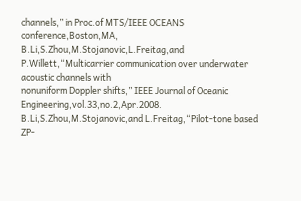channels,” in Proc.of MTS/IEEE OCEANS conference,Boston,MA,
B.Li,S.Zhou,M.Stojanovic,L.Freitag,and P.Willett,“Multicarrier communication over underwater acoustic channels with
nonuniform Doppler shifts,” IEEE Journal of Oceanic Engineering,vol.33,no.2,Apr.2008.
B.Li,S.Zhou,M.Stojanovic,and L.Freitag,“Pilot-tone based ZP-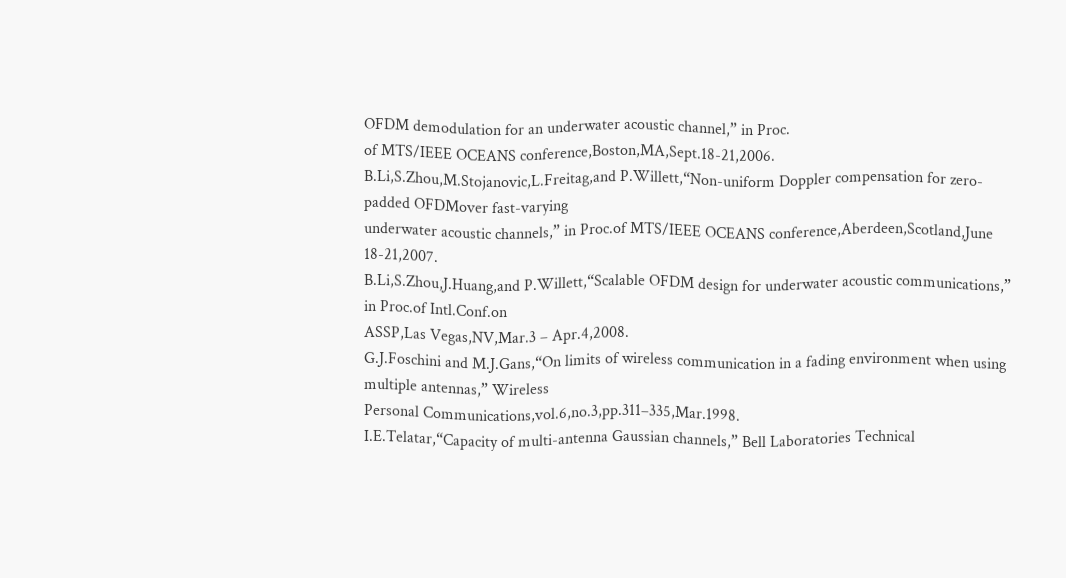OFDM demodulation for an underwater acoustic channel,” in Proc.
of MTS/IEEE OCEANS conference,Boston,MA,Sept.18-21,2006.
B.Li,S.Zhou,M.Stojanovic,L.Freitag,and P.Willett,“Non-uniform Doppler compensation for zero-padded OFDMover fast-varying
underwater acoustic channels,” in Proc.of MTS/IEEE OCEANS conference,Aberdeen,Scotland,June 18-21,2007.
B.Li,S.Zhou,J.Huang,and P.Willett,“Scalable OFDM design for underwater acoustic communications,” in Proc.of Intl.Conf.on
ASSP,Las Vegas,NV,Mar.3 – Apr.4,2008.
G.J.Foschini and M.J.Gans,“On limits of wireless communication in a fading environment when using multiple antennas,” Wireless
Personal Communications,vol.6,no.3,pp.311–335,Mar.1998.
I.E.Telatar,“Capacity of multi-antenna Gaussian channels,” Bell Laboratories Technical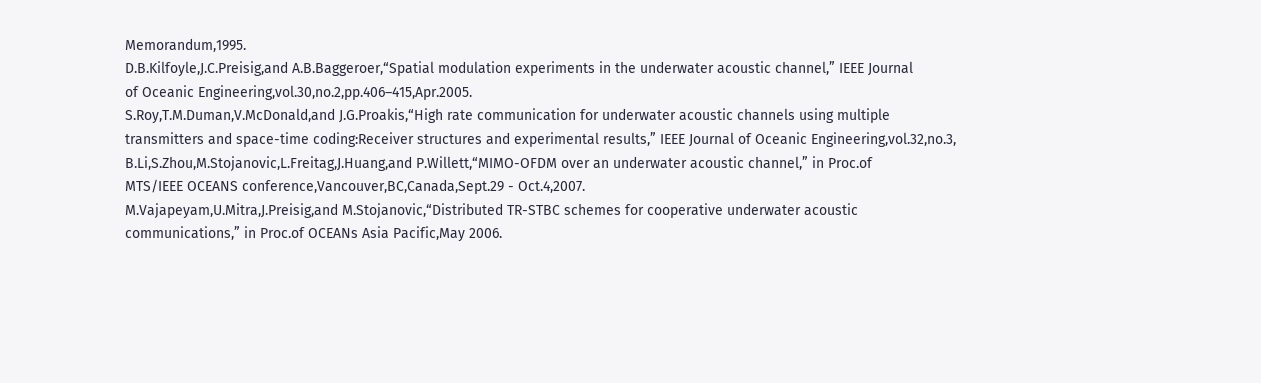Memorandum,1995.
D.B.Kilfoyle,J.C.Preisig,and A.B.Baggeroer,“Spatial modulation experiments in the underwater acoustic channel,” IEEE Journal
of Oceanic Engineering,vol.30,no.2,pp.406–415,Apr.2005.
S.Roy,T.M.Duman,V.McDonald,and J.G.Proakis,“High rate communication for underwater acoustic channels using multiple
transmitters and space-time coding:Receiver structures and experimental results,” IEEE Journal of Oceanic Engineering,vol.32,no.3,
B.Li,S.Zhou,M.Stojanovic,L.Freitag,J.Huang,and P.Willett,“MIMO-OFDM over an underwater acoustic channel,” in Proc.of
MTS/IEEE OCEANS conference,Vancouver,BC,Canada,Sept.29 - Oct.4,2007.
M.Vajapeyam,U.Mitra,J.Preisig,and M.Stojanovic,“Distributed TR-STBC schemes for cooperative underwater acoustic
communications,” in Proc.of OCEANs Asia Pacific,May 2006.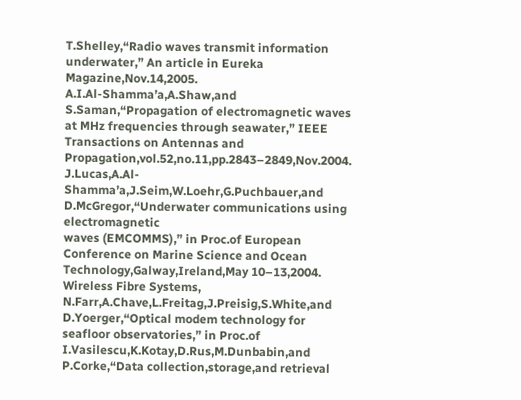T.Shelley,“Radio waves transmit information underwater,” An article in Eureka Magazine,Nov.14,2005.
A.I.Al-Shamma’a,A.Shaw,and S.Saman,“Propagation of electromagnetic waves at MHz frequencies through seawater,” IEEE
Transactions on Antennas and Propagation,vol.52,no.11,pp.2843–2849,Nov.2004.
J.Lucas,A.Al-Shamma’a,J.Seim,W.Loehr,G.Puchbauer,and D.McGregor,“Underwater communications using electromagnetic
waves (EMCOMMS),” in Proc.of European Conference on Marine Science and Ocean Technology,Galway,Ireland,May 10–13,2004.
Wireless Fibre Systems,
N.Farr,A.Chave,L.Freitag,J.Preisig,S.White,and D.Yoerger,“Optical modem technology for seafloor observatories,” in Proc.of
I.Vasilescu,K.Kotay,D.Rus,M.Dunbabin,and P.Corke,“Data collection,storage,and retrieval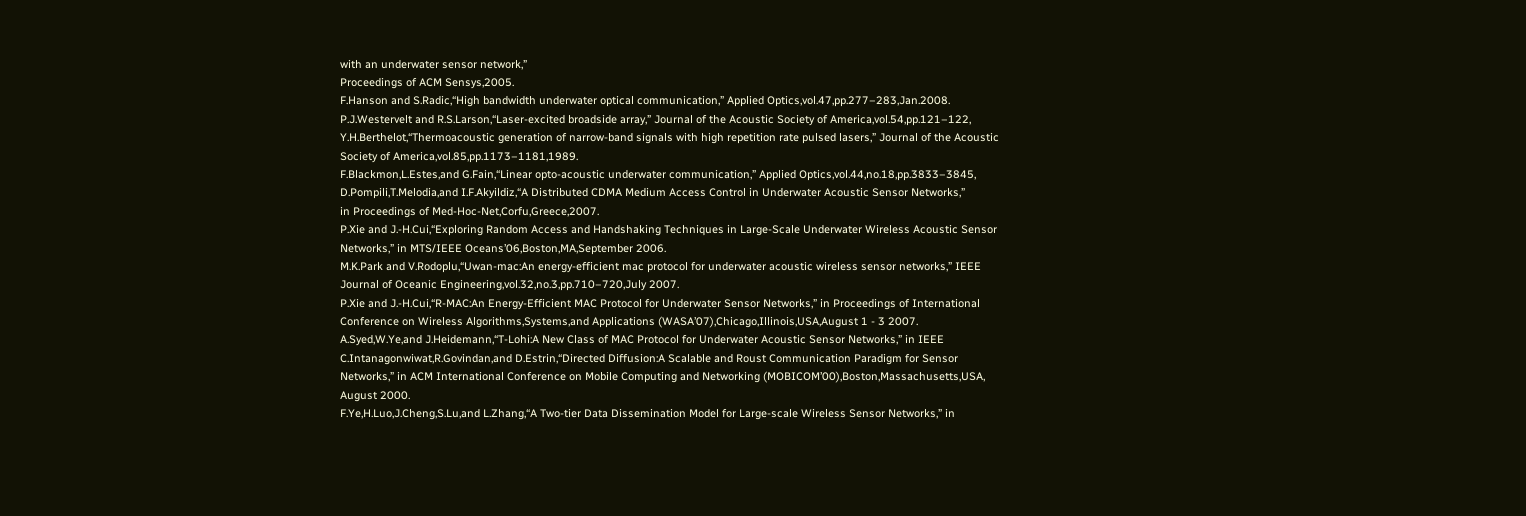with an underwater sensor network,”
Proceedings of ACM Sensys,2005.
F.Hanson and S.Radic,“High bandwidth underwater optical communication,” Applied Optics,vol.47,pp.277–283,Jan.2008.
P.J.Westervelt and R.S.Larson,“Laser-excited broadside array,” Journal of the Acoustic Society of America,vol.54,pp.121–122,
Y.H.Berthelot,“Thermoacoustic generation of narrow-band signals with high repetition rate pulsed lasers,” Journal of the Acoustic
Society of America,vol.85,pp.1173–1181,1989.
F.Blackmon,L.Estes,and G.Fain,“Linear opto-acoustic underwater communication,” Applied Optics,vol.44,no.18,pp.3833–3845,
D.Pompili,T.Melodia,and I.F.Akyildiz,“A Distributed CDMA Medium Access Control in Underwater Acoustic Sensor Networks,”
in Proceedings of Med-Hoc-Net,Corfu,Greece,2007.
P.Xie and J.-H.Cui,“Exploring Random Access and Handshaking Techniques in Large-Scale Underwater Wireless Acoustic Sensor
Networks,” in MTS/IEEE Oceans’06,Boston,MA,September 2006.
M.K.Park and V.Rodoplu,“Uwan-mac:An energy-efficient mac protocol for underwater acoustic wireless sensor networks,” IEEE
Journal of Oceanic Engineering,vol.32,no.3,pp.710–720,July 2007.
P.Xie and J.-H.Cui,“R-MAC:An Energy-Efficient MAC Protocol for Underwater Sensor Networks,” in Proceedings of International
Conference on Wireless Algorithms,Systems,and Applications (WASA’07),Chicago,Illinois,USA,August 1 - 3 2007.
A.Syed,W.Ye,and J.Heidemann,“T-Lohi:A New Class of MAC Protocol for Underwater Acoustic Sensor Networks,” in IEEE
C.Intanagonwiwat,R.Govindan,and D.Estrin,“Directed Diffusion:A Scalable and Roust Communication Paradigm for Sensor
Networks,” in ACM International Conference on Mobile Computing and Networking (MOBICOM’00),Boston,Massachusetts,USA,
August 2000.
F.Ye,H.Luo,J.Cheng,S.Lu,and L.Zhang,“A Two-tier Data Dissemination Model for Large-scale Wireless Sensor Networks,” in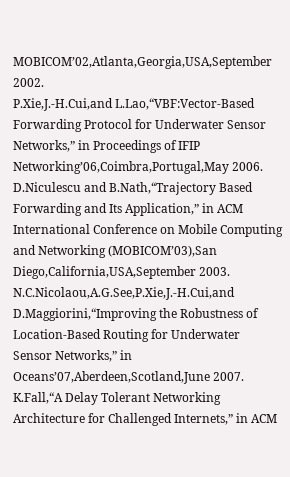MOBICOM’02,Atlanta,Georgia,USA,September 2002.
P.Xie,J.-H.Cui,and L.Lao,“VBF:Vector-Based Forwarding Protocol for Underwater Sensor Networks,” in Proceedings of IFIP
Networking’06,Coimbra,Portugal,May 2006.
D.Niculescu and B.Nath,“Trajectory Based Forwarding and Its Application,” in ACM International Conference on Mobile Computing
and Networking (MOBICOM’03),San Diego,California,USA,September 2003.
N.C.Nicolaou,A.G.See,P.Xie,J.-H.Cui,and D.Maggiorini,“Improving the Robustness of Location-Based Routing for Underwater
Sensor Networks,” in Oceans’07,Aberdeen,Scotland,June 2007.
K.Fall,“A Delay Tolerant Networking Architecture for Challenged Internets,” in ACM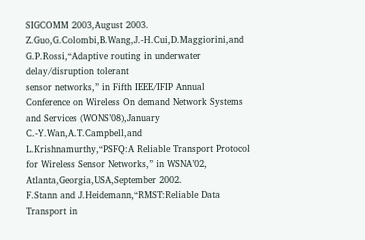SIGCOMM 2003,August 2003.
Z.Guo,G.Colombi,B.Wang,J.-H.Cui,D.Maggiorini,and G.P.Rossi,“Adaptive routing in underwater delay/disruption tolerant
sensor networks,” in Fifth IEEE/IFIP Annual Conference on Wireless On demand Network Systems and Services (WONS’08),January
C.-Y.Wan,A.T.Campbell,and L.Krishnamurthy,“PSFQ:A Reliable Transport Protocol for Wireless Sensor Networks,” in WSNA’02,
Atlanta,Georgia,USA,September 2002.
F.Stann and J.Heidemann,“RMST:Reliable Data Transport in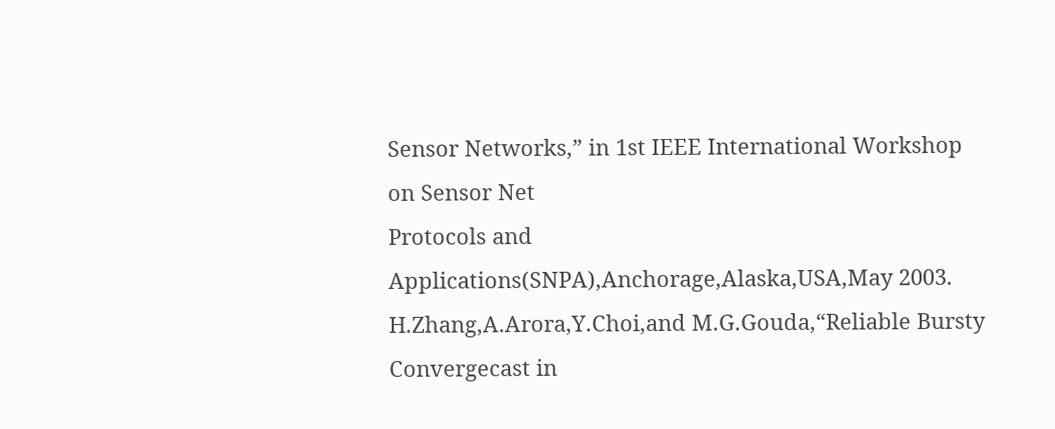Sensor Networks,” in 1st IEEE International Workshop on Sensor Net
Protocols and Applications(SNPA),Anchorage,Alaska,USA,May 2003.
H.Zhang,A.Arora,Y.Choi,and M.G.Gouda,“Reliable Bursty Convergecast in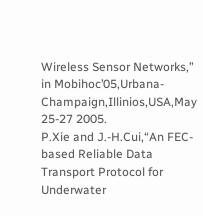Wireless Sensor Networks,” in Mobihoc’05,Urbana-
Champaign,Illinios,USA,May 25-27 2005.
P.Xie and J.-H.Cui,“An FEC-based Reliable Data Transport Protocol for Underwater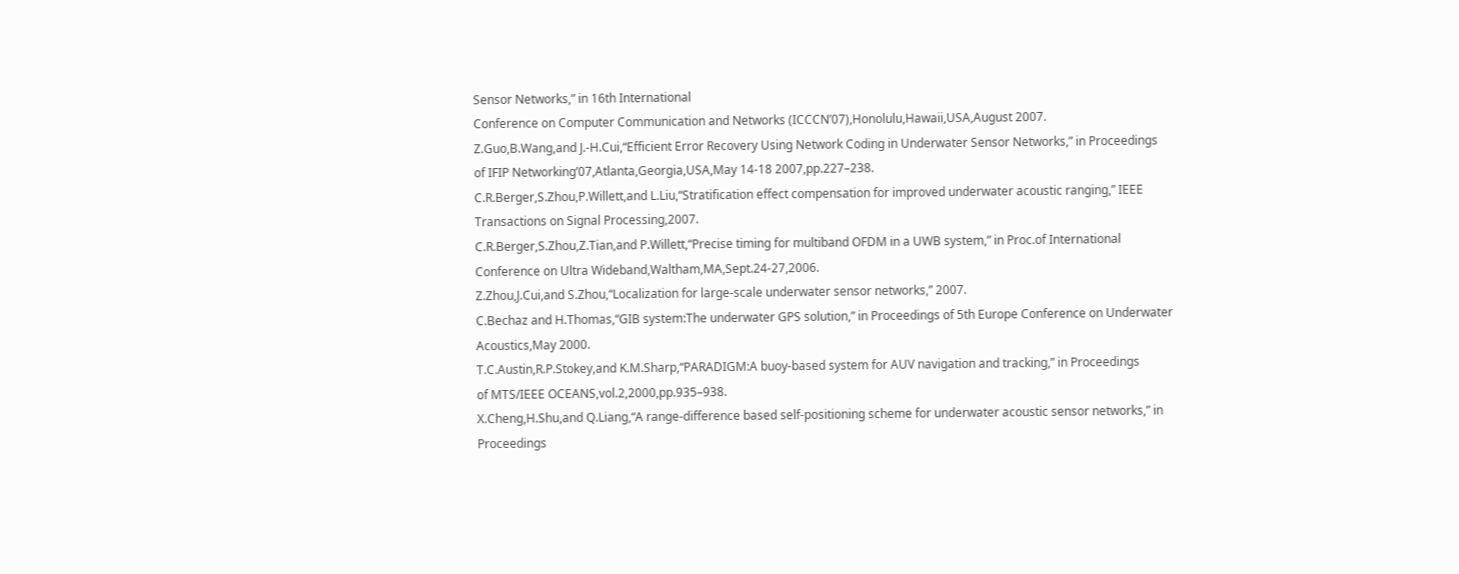Sensor Networks,” in 16th International
Conference on Computer Communication and Networks (ICCCN’07),Honolulu,Hawaii,USA,August 2007.
Z.Guo,B.Wang,and J.-H.Cui,“Efficient Error Recovery Using Network Coding in Underwater Sensor Networks,” in Proceedings
of IFIP Networking’07,Atlanta,Georgia,USA,May 14-18 2007,pp.227–238.
C.R.Berger,S.Zhou,P.Willett,and L.Liu,“Stratification effect compensation for improved underwater acoustic ranging,” IEEE
Transactions on Signal Processing,2007.
C.R.Berger,S.Zhou,Z.Tian,and P.Willett,“Precise timing for multiband OFDM in a UWB system,” in Proc.of International
Conference on Ultra Wideband,Waltham,MA,Sept.24-27,2006.
Z.Zhou,J.Cui,and S.Zhou,“Localization for large-scale underwater sensor networks,” 2007.
C.Bechaz and H.Thomas,“GIB system:The underwater GPS solution,” in Proceedings of 5th Europe Conference on Underwater
Acoustics,May 2000.
T.C.Austin,R.P.Stokey,and K.M.Sharp,“PARADIGM:A buoy-based system for AUV navigation and tracking,” in Proceedings
of MTS/IEEE OCEANS,vol.2,2000,pp.935–938.
X.Cheng,H.Shu,and Q.Liang,“A range-difference based self-positioning scheme for underwater acoustic sensor networks,” in
Proceedings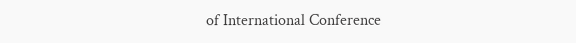of International Conference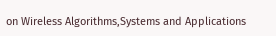on Wireless Algorithms,Systems and Applications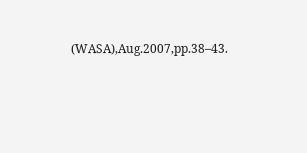(WASA),Aug.2007,pp.38–43.